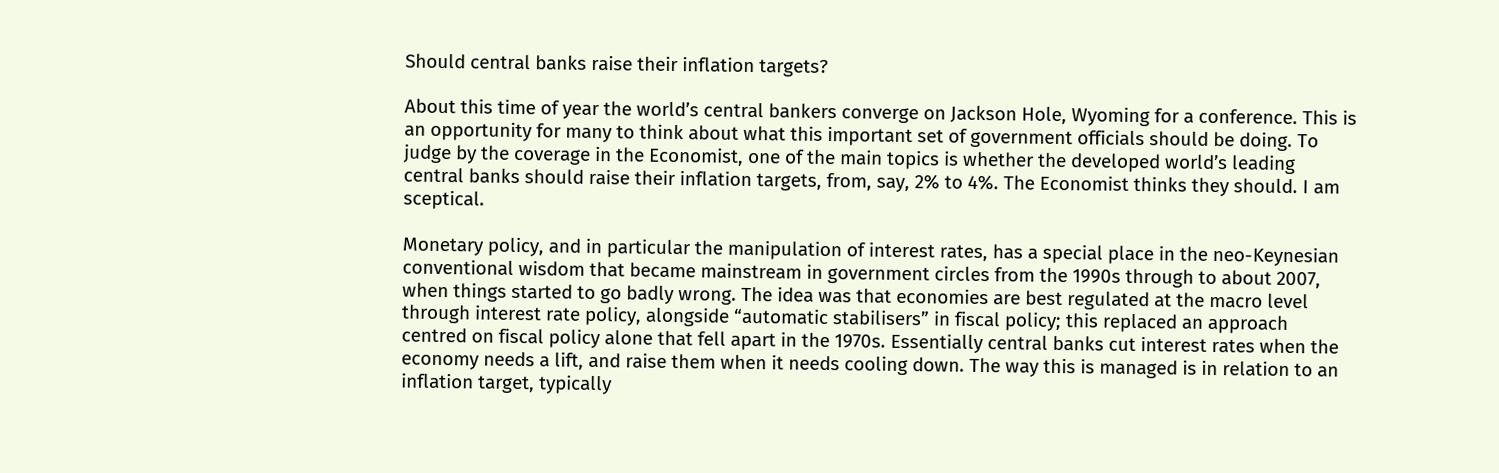Should central banks raise their inflation targets?

About this time of year the world’s central bankers converge on Jackson Hole, Wyoming for a conference. This is an opportunity for many to think about what this important set of government officials should be doing. To judge by the coverage in the Economist, one of the main topics is whether the developed world’s leading central banks should raise their inflation targets, from, say, 2% to 4%. The Economist thinks they should. I am sceptical.

Monetary policy, and in particular the manipulation of interest rates, has a special place in the neo-Keynesian conventional wisdom that became mainstream in government circles from the 1990s through to about 2007, when things started to go badly wrong. The idea was that economies are best regulated at the macro level through interest rate policy, alongside “automatic stabilisers” in fiscal policy; this replaced an approach centred on fiscal policy alone that fell apart in the 1970s. Essentially central banks cut interest rates when the economy needs a lift, and raise them when it needs cooling down. The way this is managed is in relation to an inflation target, typically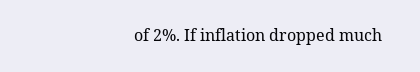of 2%. If inflation dropped much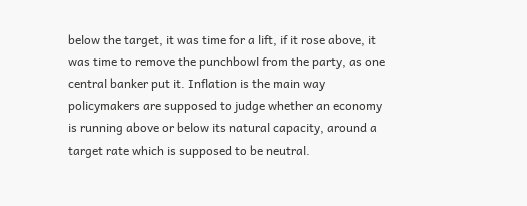below the target, it was time for a lift, if it rose above, it was time to remove the punchbowl from the party, as one central banker put it. Inflation is the main way policymakers are supposed to judge whether an economy is running above or below its natural capacity, around a target rate which is supposed to be neutral.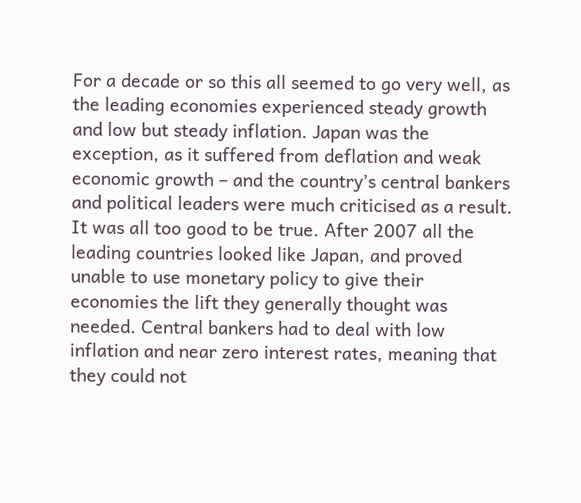For a decade or so this all seemed to go very well, as the leading economies experienced steady growth and low but steady inflation. Japan was the exception, as it suffered from deflation and weak economic growth – and the country’s central bankers and political leaders were much criticised as a result. It was all too good to be true. After 2007 all the leading countries looked like Japan, and proved unable to use monetary policy to give their economies the lift they generally thought was needed. Central bankers had to deal with low inflation and near zero interest rates, meaning that they could not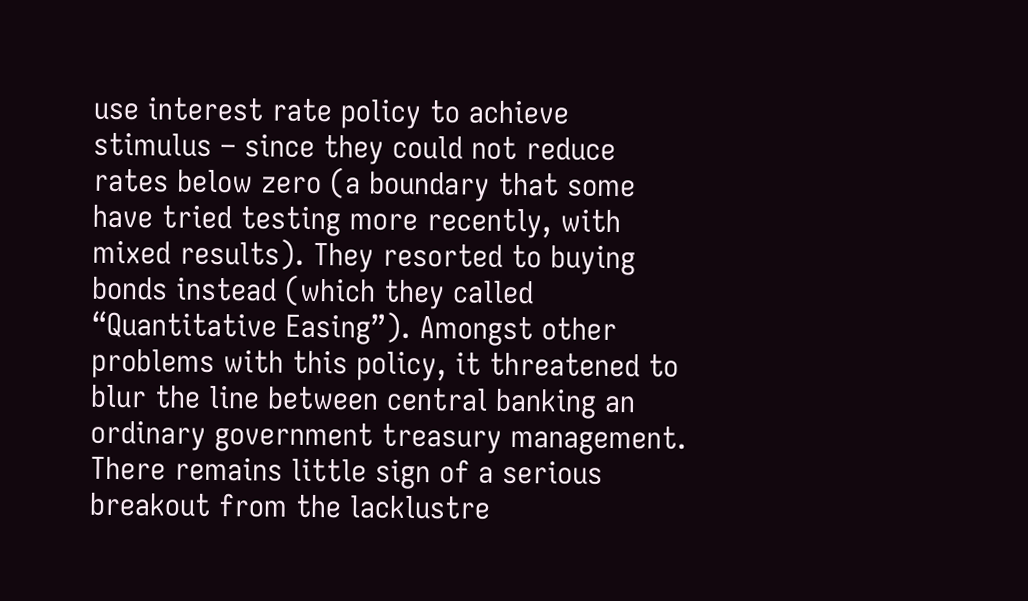use interest rate policy to achieve stimulus – since they could not reduce rates below zero (a boundary that some have tried testing more recently, with mixed results). They resorted to buying bonds instead (which they called “Quantitative Easing”). Amongst other problems with this policy, it threatened to blur the line between central banking an ordinary government treasury management. There remains little sign of a serious breakout from the lacklustre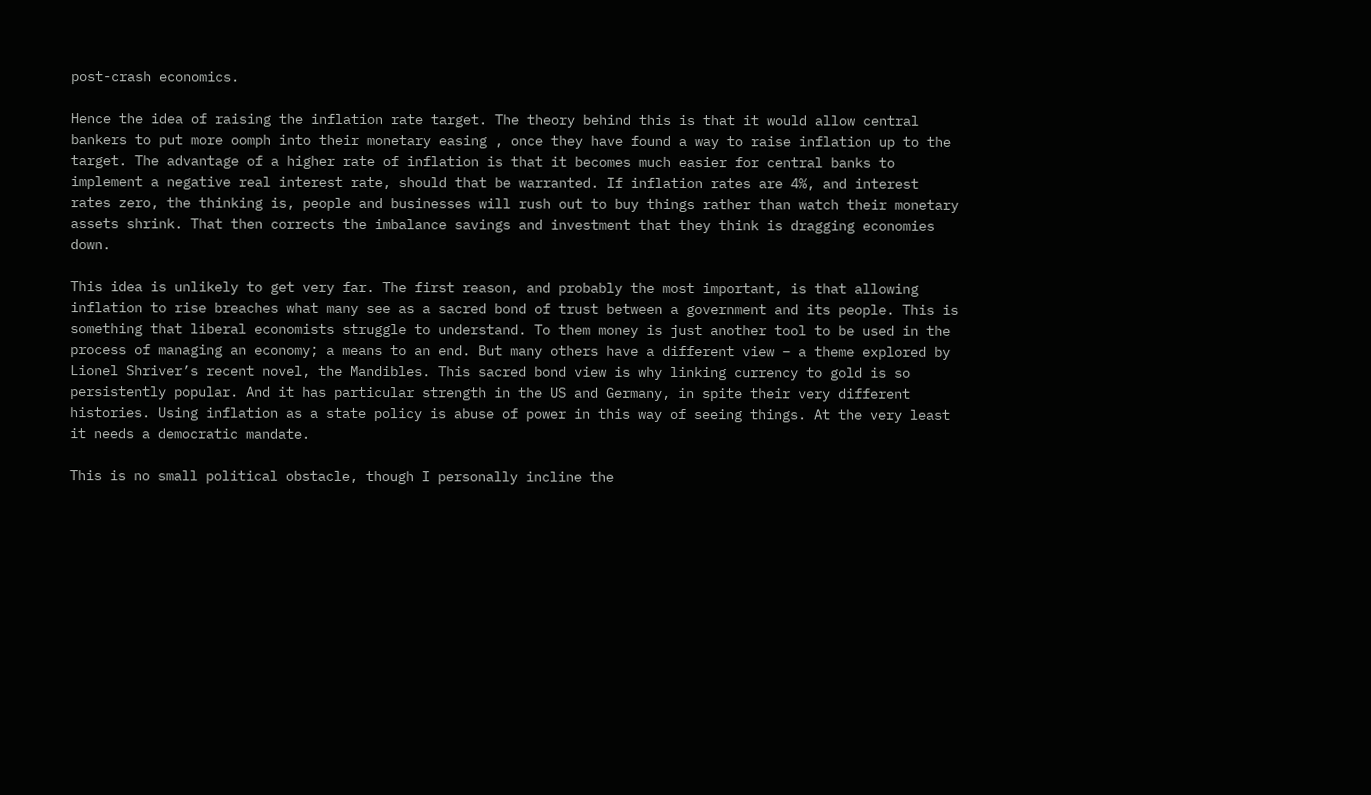post-crash economics.

Hence the idea of raising the inflation rate target. The theory behind this is that it would allow central bankers to put more oomph into their monetary easing , once they have found a way to raise inflation up to the target. The advantage of a higher rate of inflation is that it becomes much easier for central banks to implement a negative real interest rate, should that be warranted. If inflation rates are 4%, and interest rates zero, the thinking is, people and businesses will rush out to buy things rather than watch their monetary assets shrink. That then corrects the imbalance savings and investment that they think is dragging economies down.

This idea is unlikely to get very far. The first reason, and probably the most important, is that allowing inflation to rise breaches what many see as a sacred bond of trust between a government and its people. This is something that liberal economists struggle to understand. To them money is just another tool to be used in the process of managing an economy; a means to an end. But many others have a different view – a theme explored by Lionel Shriver’s recent novel, the Mandibles. This sacred bond view is why linking currency to gold is so persistently popular. And it has particular strength in the US and Germany, in spite their very different histories. Using inflation as a state policy is abuse of power in this way of seeing things. At the very least it needs a democratic mandate.

This is no small political obstacle, though I personally incline the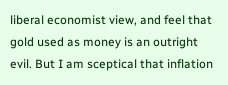liberal economist view, and feel that gold used as money is an outright evil. But I am sceptical that inflation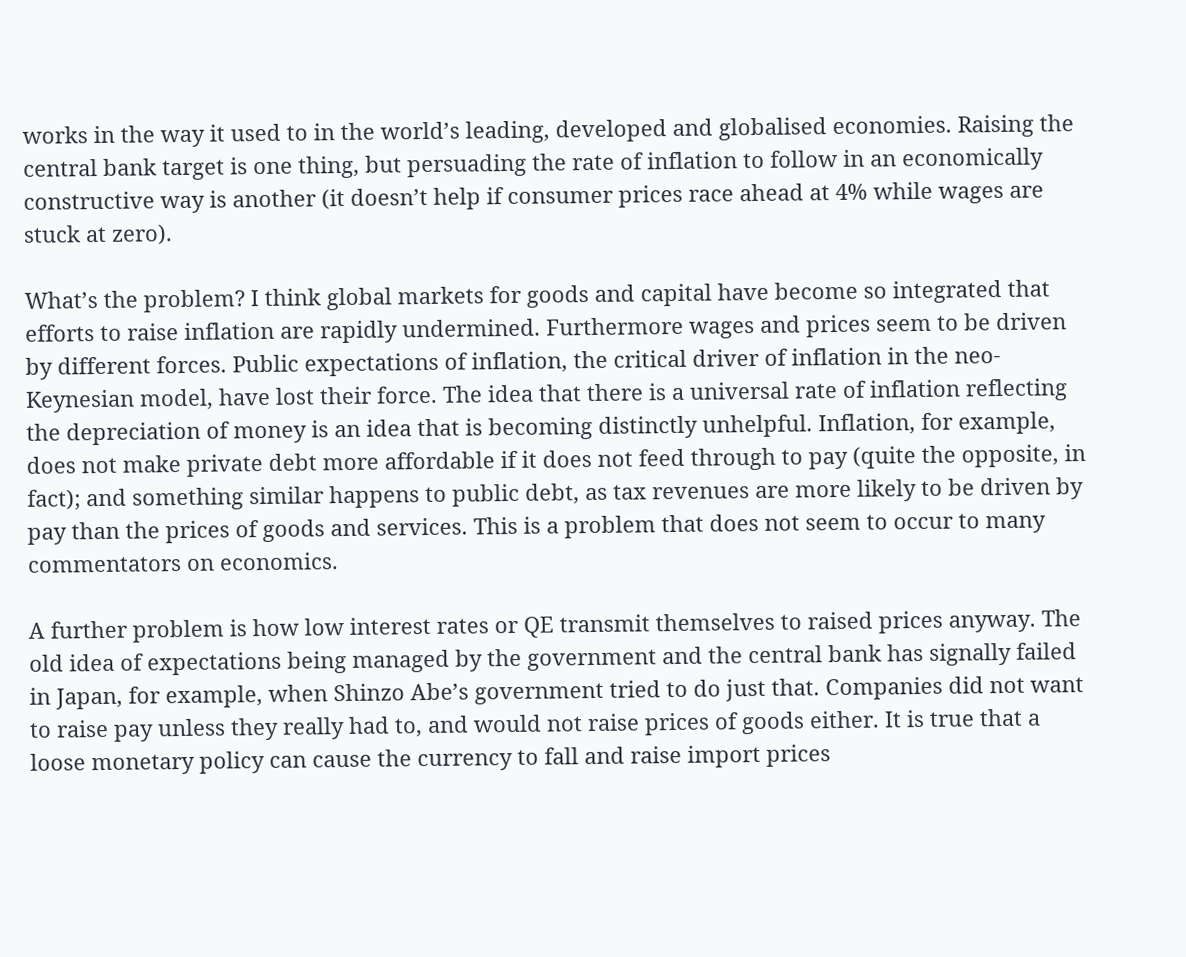works in the way it used to in the world’s leading, developed and globalised economies. Raising the central bank target is one thing, but persuading the rate of inflation to follow in an economically constructive way is another (it doesn’t help if consumer prices race ahead at 4% while wages are stuck at zero).

What’s the problem? I think global markets for goods and capital have become so integrated that efforts to raise inflation are rapidly undermined. Furthermore wages and prices seem to be driven by different forces. Public expectations of inflation, the critical driver of inflation in the neo-Keynesian model, have lost their force. The idea that there is a universal rate of inflation reflecting the depreciation of money is an idea that is becoming distinctly unhelpful. Inflation, for example, does not make private debt more affordable if it does not feed through to pay (quite the opposite, in fact); and something similar happens to public debt, as tax revenues are more likely to be driven by pay than the prices of goods and services. This is a problem that does not seem to occur to many commentators on economics.

A further problem is how low interest rates or QE transmit themselves to raised prices anyway. The old idea of expectations being managed by the government and the central bank has signally failed in Japan, for example, when Shinzo Abe’s government tried to do just that. Companies did not want to raise pay unless they really had to, and would not raise prices of goods either. It is true that a loose monetary policy can cause the currency to fall and raise import prices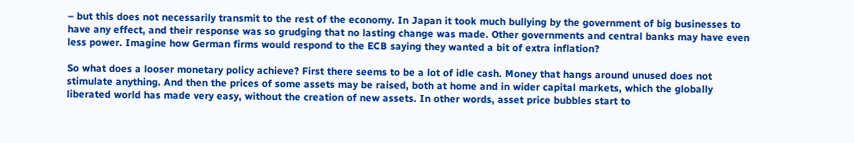– but this does not necessarily transmit to the rest of the economy. In Japan it took much bullying by the government of big businesses to have any effect, and their response was so grudging that no lasting change was made. Other governments and central banks may have even less power. Imagine how German firms would respond to the ECB saying they wanted a bit of extra inflation?

So what does a looser monetary policy achieve? First there seems to be a lot of idle cash. Money that hangs around unused does not stimulate anything. And then the prices of some assets may be raised, both at home and in wider capital markets, which the globally liberated world has made very easy, without the creation of new assets. In other words, asset price bubbles start to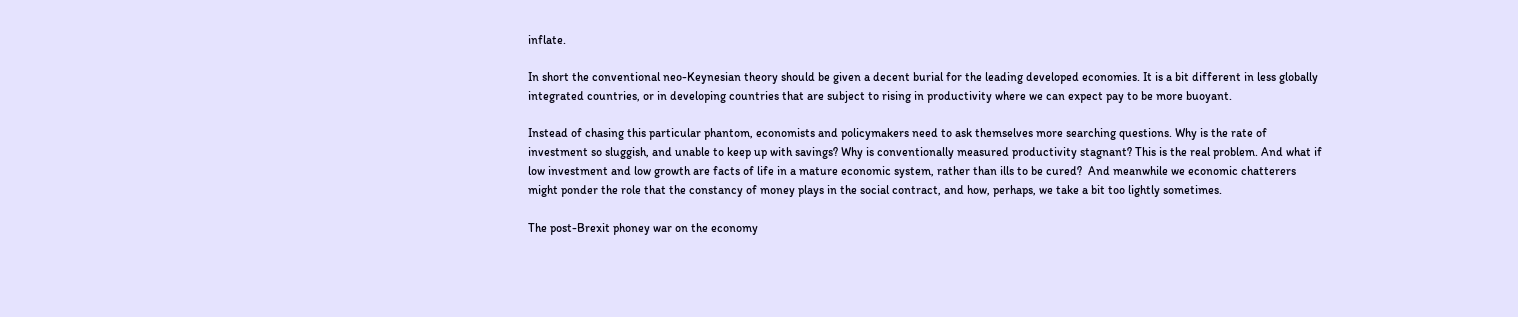inflate.

In short the conventional neo-Keynesian theory should be given a decent burial for the leading developed economies. It is a bit different in less globally integrated countries, or in developing countries that are subject to rising in productivity where we can expect pay to be more buoyant.

Instead of chasing this particular phantom, economists and policymakers need to ask themselves more searching questions. Why is the rate of investment so sluggish, and unable to keep up with savings? Why is conventionally measured productivity stagnant? This is the real problem. And what if low investment and low growth are facts of life in a mature economic system, rather than ills to be cured?  And meanwhile we economic chatterers might ponder the role that the constancy of money plays in the social contract, and how, perhaps, we take a bit too lightly sometimes.

The post-Brexit phoney war on the economy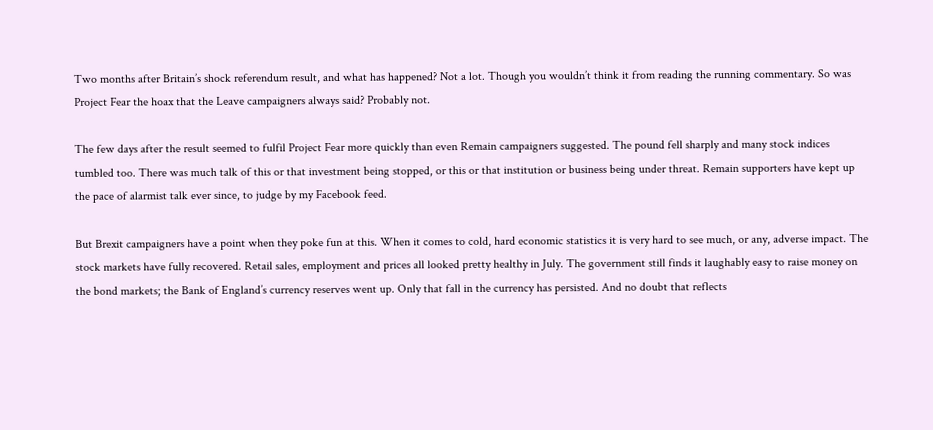Two months after Britain’s shock referendum result, and what has happened? Not a lot. Though you wouldn’t think it from reading the running commentary. So was Project Fear the hoax that the Leave campaigners always said? Probably not.

The few days after the result seemed to fulfil Project Fear more quickly than even Remain campaigners suggested. The pound fell sharply and many stock indices tumbled too. There was much talk of this or that investment being stopped, or this or that institution or business being under threat. Remain supporters have kept up the pace of alarmist talk ever since, to judge by my Facebook feed.

But Brexit campaigners have a point when they poke fun at this. When it comes to cold, hard economic statistics it is very hard to see much, or any, adverse impact. The stock markets have fully recovered. Retail sales, employment and prices all looked pretty healthy in July. The government still finds it laughably easy to raise money on the bond markets; the Bank of England’s currency reserves went up. Only that fall in the currency has persisted. And no doubt that reflects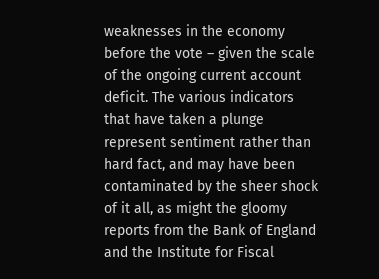weaknesses in the economy before the vote – given the scale of the ongoing current account deficit. The various indicators that have taken a plunge represent sentiment rather than hard fact, and may have been contaminated by the sheer shock of it all, as might the gloomy reports from the Bank of England and the Institute for Fiscal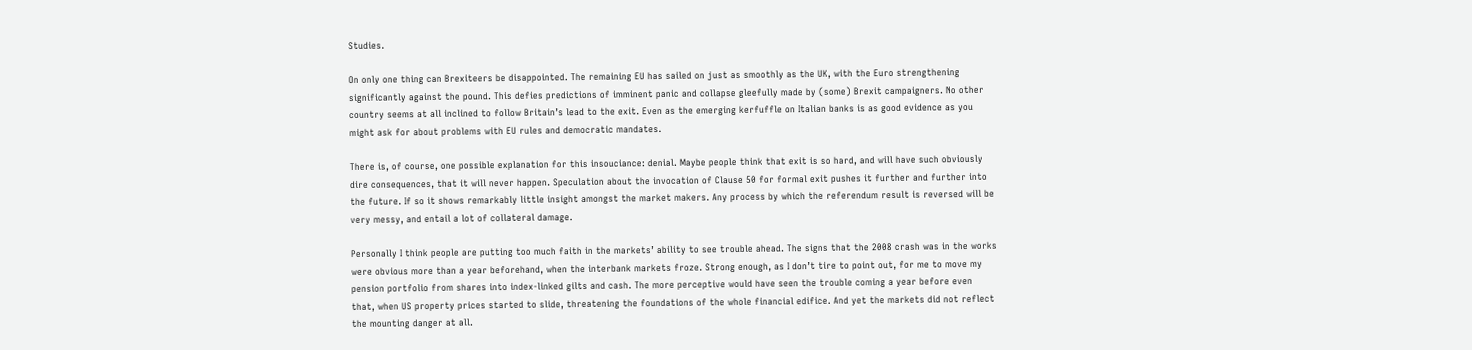Studies.

On only one thing can Brexiteers be disappointed. The remaining EU has sailed on just as smoothly as the UK, with the Euro strengthening significantly against the pound. This defies predictions of imminent panic and collapse gleefully made by (some) Brexit campaigners. No other country seems at all inclined to follow Britain’s lead to the exit. Even as the emerging kerfuffle on Italian banks is as good evidence as you might ask for about problems with EU rules and democratic mandates.

There is, of course, one possible explanation for this insouciance: denial. Maybe people think that exit is so hard, and will have such obviously dire consequences, that it will never happen. Speculation about the invocation of Clause 50 for formal exit pushes it further and further into the future. If so it shows remarkably little insight amongst the market makers. Any process by which the referendum result is reversed will be very messy, and entail a lot of collateral damage.

Personally I think people are putting too much faith in the markets’ ability to see trouble ahead. The signs that the 2008 crash was in the works were obvious more than a year beforehand, when the interbank markets froze. Strong enough, as I don’t tire to point out, for me to move my pension portfolio from shares into index-linked gilts and cash. The more perceptive would have seen the trouble coming a year before even that, when US property prices started to slide, threatening the foundations of the whole financial edifice. And yet the markets did not reflect the mounting danger at all.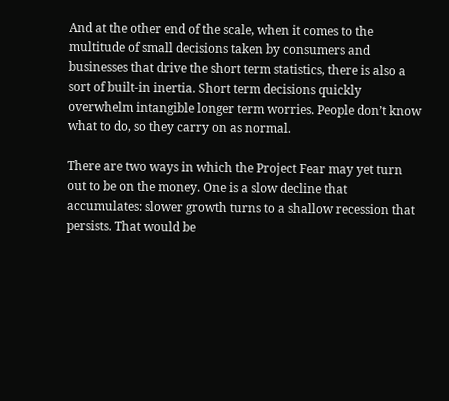And at the other end of the scale, when it comes to the multitude of small decisions taken by consumers and businesses that drive the short term statistics, there is also a sort of built-in inertia. Short term decisions quickly overwhelm intangible longer term worries. People don’t know what to do, so they carry on as normal.

There are two ways in which the Project Fear may yet turn out to be on the money. One is a slow decline that accumulates: slower growth turns to a shallow recession that persists. That would be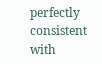perfectly consistent with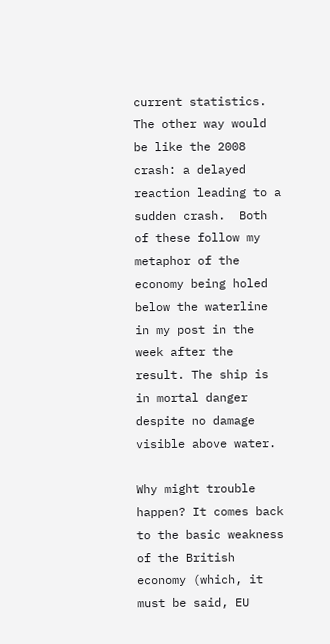current statistics. The other way would be like the 2008 crash: a delayed reaction leading to a sudden crash.  Both of these follow my metaphor of the economy being holed below the waterline in my post in the week after the result. The ship is in mortal danger despite no damage visible above water.

Why might trouble happen? It comes back to the basic weakness of the British economy (which, it must be said, EU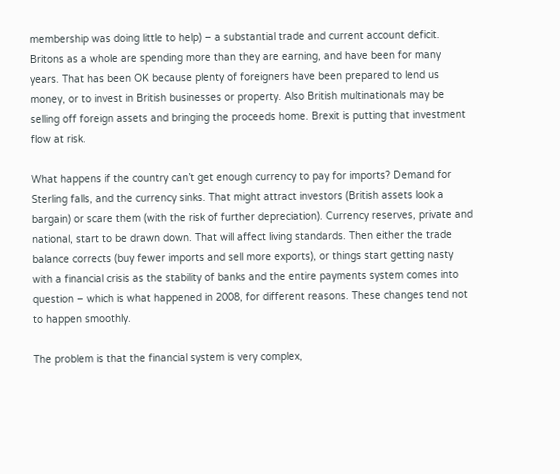membership was doing little to help) – a substantial trade and current account deficit. Britons as a whole are spending more than they are earning, and have been for many years. That has been OK because plenty of foreigners have been prepared to lend us money, or to invest in British businesses or property. Also British multinationals may be selling off foreign assets and bringing the proceeds home. Brexit is putting that investment flow at risk.

What happens if the country can’t get enough currency to pay for imports? Demand for Sterling falls, and the currency sinks. That might attract investors (British assets look a bargain) or scare them (with the risk of further depreciation). Currency reserves, private and national, start to be drawn down. That will affect living standards. Then either the trade balance corrects (buy fewer imports and sell more exports), or things start getting nasty with a financial crisis as the stability of banks and the entire payments system comes into question – which is what happened in 2008, for different reasons. These changes tend not to happen smoothly.

The problem is that the financial system is very complex,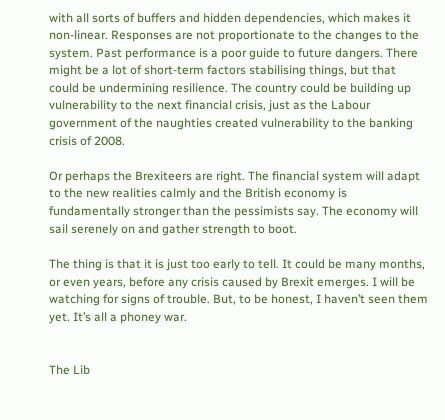with all sorts of buffers and hidden dependencies, which makes it non-linear. Responses are not proportionate to the changes to the system. Past performance is a poor guide to future dangers. There might be a lot of short-term factors stabilising things, but that could be undermining resilience. The country could be building up vulnerability to the next financial crisis, just as the Labour government of the naughties created vulnerability to the banking crisis of 2008.

Or perhaps the Brexiteers are right. The financial system will adapt to the new realities calmly and the British economy is fundamentally stronger than the pessimists say. The economy will sail serenely on and gather strength to boot.

The thing is that it is just too early to tell. It could be many months, or even years, before any crisis caused by Brexit emerges. I will be watching for signs of trouble. But, to be honest, I haven’t seen them yet. It’s all a phoney war.


The Lib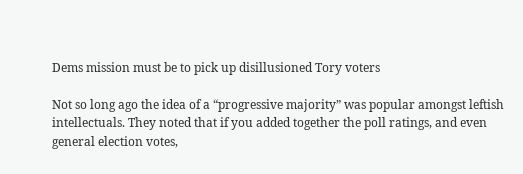Dems mission must be to pick up disillusioned Tory voters

Not so long ago the idea of a “progressive majority” was popular amongst leftish intellectuals. They noted that if you added together the poll ratings, and even general election votes,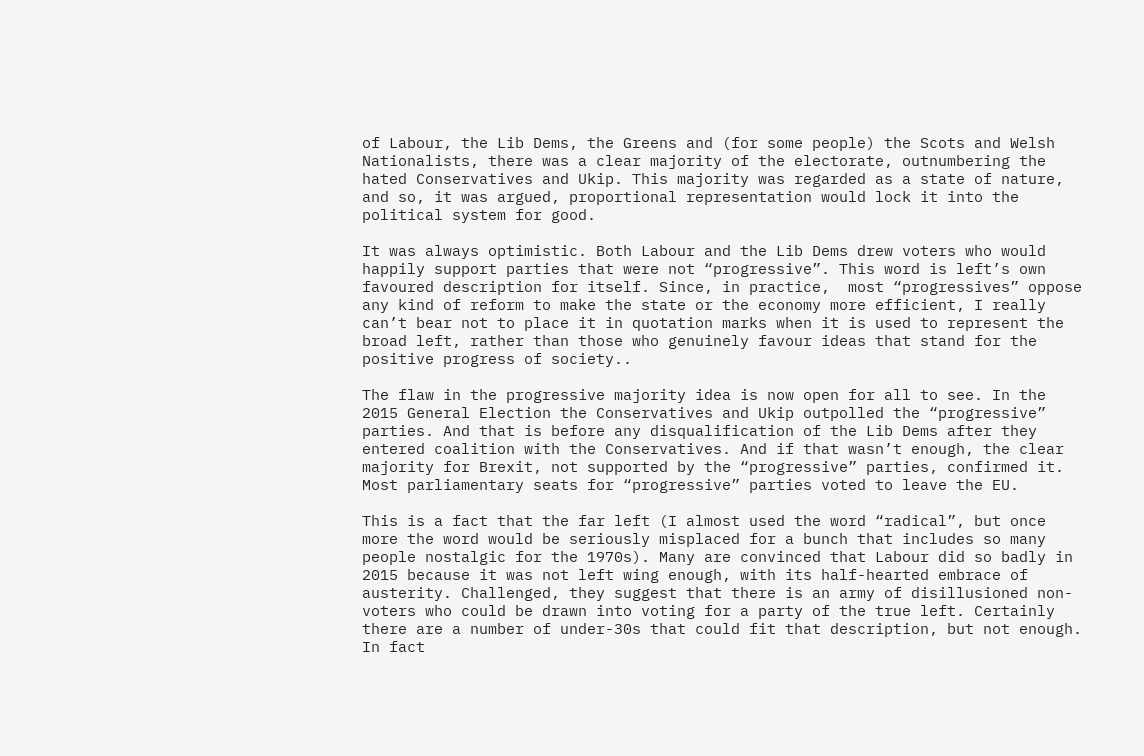of Labour, the Lib Dems, the Greens and (for some people) the Scots and Welsh Nationalists, there was a clear majority of the electorate, outnumbering the hated Conservatives and Ukip. This majority was regarded as a state of nature, and so, it was argued, proportional representation would lock it into the political system for good.

It was always optimistic. Both Labour and the Lib Dems drew voters who would happily support parties that were not “progressive”. This word is left’s own favoured description for itself. Since, in practice,  most “progressives” oppose any kind of reform to make the state or the economy more efficient, I really can’t bear not to place it in quotation marks when it is used to represent the broad left, rather than those who genuinely favour ideas that stand for the positive progress of society..

The flaw in the progressive majority idea is now open for all to see. In the 2015 General Election the Conservatives and Ukip outpolled the “progressive” parties. And that is before any disqualification of the Lib Dems after they entered coalition with the Conservatives. And if that wasn’t enough, the clear majority for Brexit, not supported by the “progressive” parties, confirmed it. Most parliamentary seats for “progressive” parties voted to leave the EU.

This is a fact that the far left (I almost used the word “radical”, but once more the word would be seriously misplaced for a bunch that includes so many people nostalgic for the 1970s). Many are convinced that Labour did so badly in 2015 because it was not left wing enough, with its half-hearted embrace of austerity. Challenged, they suggest that there is an army of disillusioned non-voters who could be drawn into voting for a party of the true left. Certainly there are a number of under-30s that could fit that description, but not enough. In fact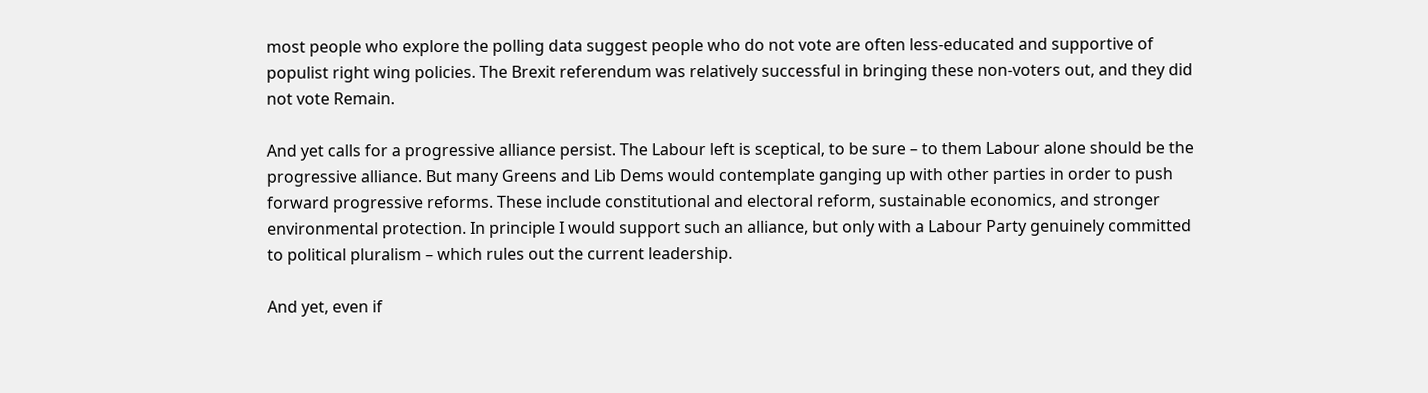most people who explore the polling data suggest people who do not vote are often less-educated and supportive of populist right wing policies. The Brexit referendum was relatively successful in bringing these non-voters out, and they did not vote Remain.

And yet calls for a progressive alliance persist. The Labour left is sceptical, to be sure – to them Labour alone should be the progressive alliance. But many Greens and Lib Dems would contemplate ganging up with other parties in order to push forward progressive reforms. These include constitutional and electoral reform, sustainable economics, and stronger environmental protection. In principle I would support such an alliance, but only with a Labour Party genuinely committed to political pluralism – which rules out the current leadership.

And yet, even if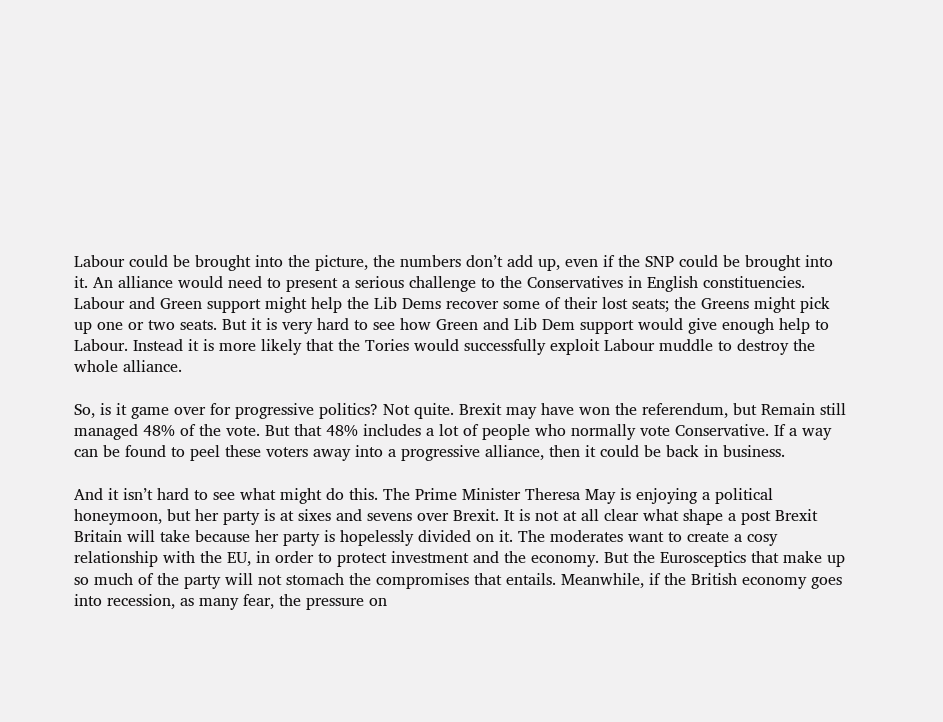Labour could be brought into the picture, the numbers don’t add up, even if the SNP could be brought into it. An alliance would need to present a serious challenge to the Conservatives in English constituencies. Labour and Green support might help the Lib Dems recover some of their lost seats; the Greens might pick up one or two seats. But it is very hard to see how Green and Lib Dem support would give enough help to Labour. Instead it is more likely that the Tories would successfully exploit Labour muddle to destroy the whole alliance.

So, is it game over for progressive politics? Not quite. Brexit may have won the referendum, but Remain still managed 48% of the vote. But that 48% includes a lot of people who normally vote Conservative. If a way can be found to peel these voters away into a progressive alliance, then it could be back in business.

And it isn’t hard to see what might do this. The Prime Minister Theresa May is enjoying a political honeymoon, but her party is at sixes and sevens over Brexit. It is not at all clear what shape a post Brexit Britain will take because her party is hopelessly divided on it. The moderates want to create a cosy relationship with the EU, in order to protect investment and the economy. But the Eurosceptics that make up so much of the party will not stomach the compromises that entails. Meanwhile, if the British economy goes into recession, as many fear, the pressure on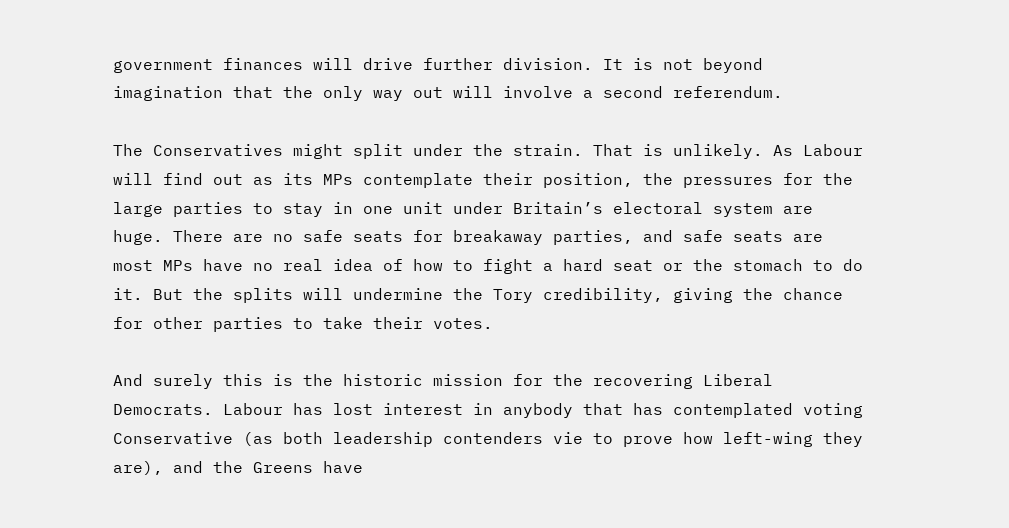government finances will drive further division. It is not beyond imagination that the only way out will involve a second referendum.

The Conservatives might split under the strain. That is unlikely. As Labour will find out as its MPs contemplate their position, the pressures for the large parties to stay in one unit under Britain’s electoral system are huge. There are no safe seats for breakaway parties, and safe seats are most MPs have no real idea of how to fight a hard seat or the stomach to do it. But the splits will undermine the Tory credibility, giving the chance for other parties to take their votes.

And surely this is the historic mission for the recovering Liberal Democrats. Labour has lost interest in anybody that has contemplated voting Conservative (as both leadership contenders vie to prove how left-wing they are), and the Greens have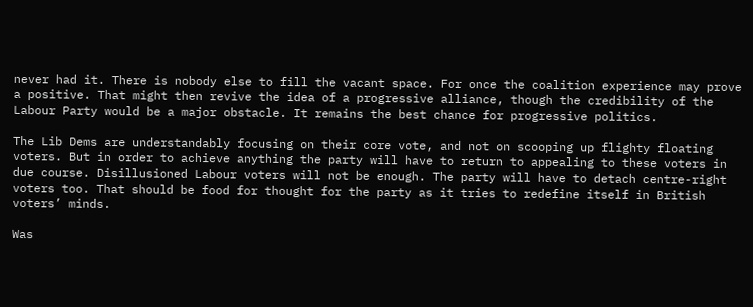never had it. There is nobody else to fill the vacant space. For once the coalition experience may prove a positive. That might then revive the idea of a progressive alliance, though the credibility of the Labour Party would be a major obstacle. It remains the best chance for progressive politics.

The Lib Dems are understandably focusing on their core vote, and not on scooping up flighty floating voters. But in order to achieve anything the party will have to return to appealing to these voters in due course. Disillusioned Labour voters will not be enough. The party will have to detach centre-right voters too. That should be food for thought for the party as it tries to redefine itself in British voters’ minds.

Was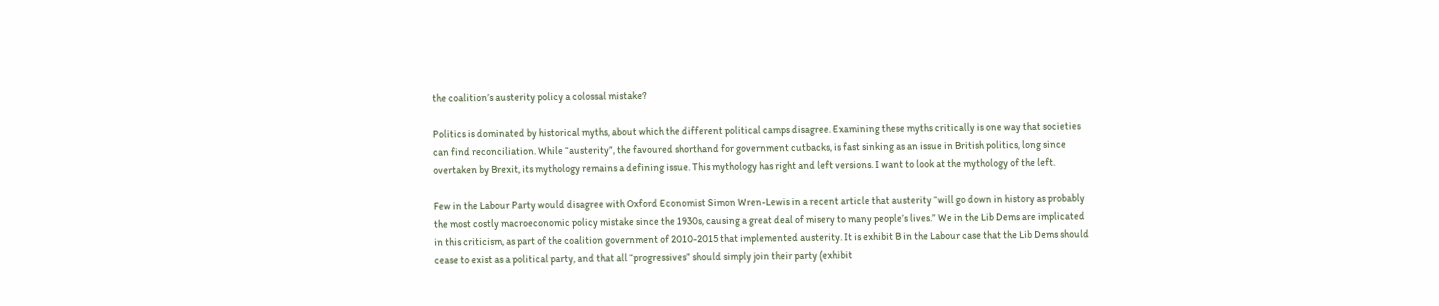the coalition’s austerity policy a colossal mistake?

Politics is dominated by historical myths, about which the different political camps disagree. Examining these myths critically is one way that societies can find reconciliation. While “austerity”, the favoured shorthand for government cutbacks, is fast sinking as an issue in British politics, long since overtaken by Brexit, its mythology remains a defining issue. This mythology has right and left versions. I want to look at the mythology of the left.

Few in the Labour Party would disagree with Oxford Economist Simon Wren-Lewis in a recent article that austerity “will go down in history as probably the most costly macroeconomic policy mistake since the 1930s, causing a great deal of misery to many people’s lives.” We in the Lib Dems are implicated in this criticism, as part of the coalition government of 2010-2015 that implemented austerity. It is exhibit B in the Labour case that the Lib Dems should cease to exist as a political party, and that all “progressives” should simply join their party (exhibit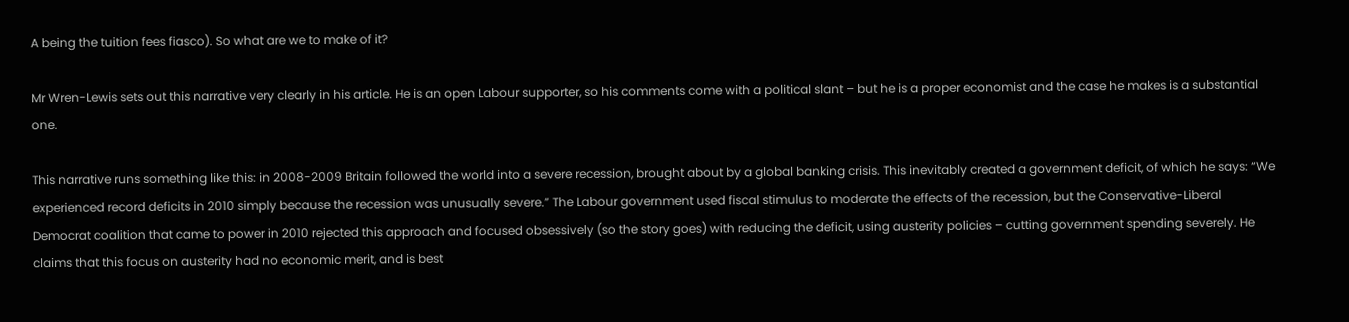A being the tuition fees fiasco). So what are we to make of it?

Mr Wren-Lewis sets out this narrative very clearly in his article. He is an open Labour supporter, so his comments come with a political slant – but he is a proper economist and the case he makes is a substantial one.

This narrative runs something like this: in 2008-2009 Britain followed the world into a severe recession, brought about by a global banking crisis. This inevitably created a government deficit, of which he says: “We experienced record deficits in 2010 simply because the recession was unusually severe.” The Labour government used fiscal stimulus to moderate the effects of the recession, but the Conservative-Liberal Democrat coalition that came to power in 2010 rejected this approach and focused obsessively (so the story goes) with reducing the deficit, using austerity policies – cutting government spending severely. He claims that this focus on austerity had no economic merit, and is best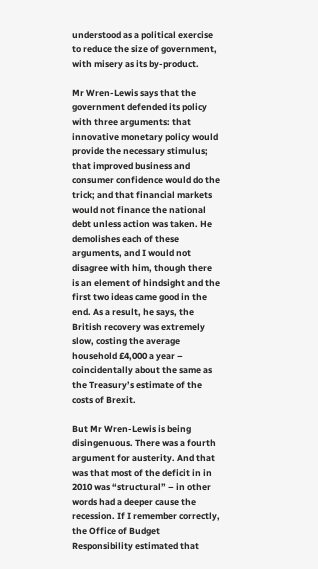understood as a political exercise to reduce the size of government, with misery as its by-product.

Mr Wren-Lewis says that the government defended its policy with three arguments: that innovative monetary policy would provide the necessary stimulus; that improved business and consumer confidence would do the trick; and that financial markets would not finance the national debt unless action was taken. He demolishes each of these arguments, and I would not disagree with him, though there is an element of hindsight and the first two ideas came good in the end. As a result, he says, the British recovery was extremely slow, costing the average household £4,000 a year – coincidentally about the same as the Treasury’s estimate of the costs of Brexit.

But Mr Wren-Lewis is being disingenuous. There was a fourth argument for austerity. And that was that most of the deficit in in 2010 was “structural” – in other words had a deeper cause the recession. If I remember correctly, the Office of Budget Responsibility estimated that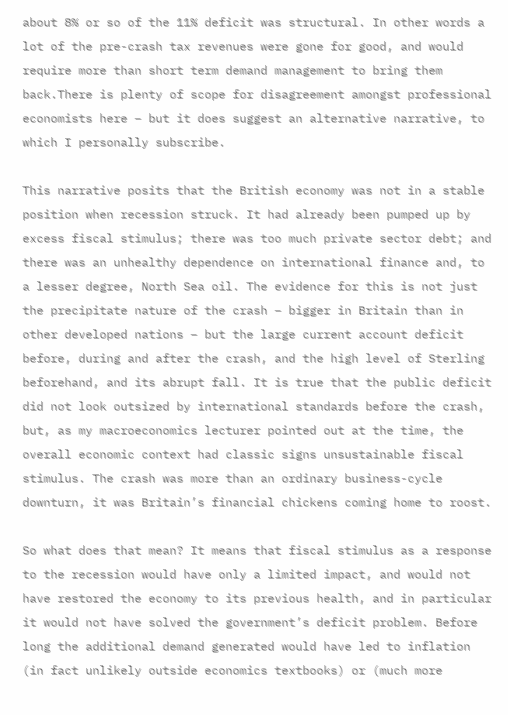about 8% or so of the 11% deficit was structural. In other words a lot of the pre-crash tax revenues were gone for good, and would require more than short term demand management to bring them back.There is plenty of scope for disagreement amongst professional economists here – but it does suggest an alternative narrative, to which I personally subscribe.

This narrative posits that the British economy was not in a stable position when recession struck. It had already been pumped up by excess fiscal stimulus; there was too much private sector debt; and there was an unhealthy dependence on international finance and, to a lesser degree, North Sea oil. The evidence for this is not just the precipitate nature of the crash – bigger in Britain than in other developed nations – but the large current account deficit before, during and after the crash, and the high level of Sterling beforehand, and its abrupt fall. It is true that the public deficit did not look outsized by international standards before the crash, but, as my macroeconomics lecturer pointed out at the time, the overall economic context had classic signs unsustainable fiscal stimulus. The crash was more than an ordinary business-cycle downturn, it was Britain’s financial chickens coming home to roost.

So what does that mean? It means that fiscal stimulus as a response to the recession would have only a limited impact, and would not have restored the economy to its previous health, and in particular it would not have solved the government’s deficit problem. Before long the additional demand generated would have led to inflation (in fact unlikely outside economics textbooks) or (much more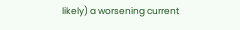likely) a worsening current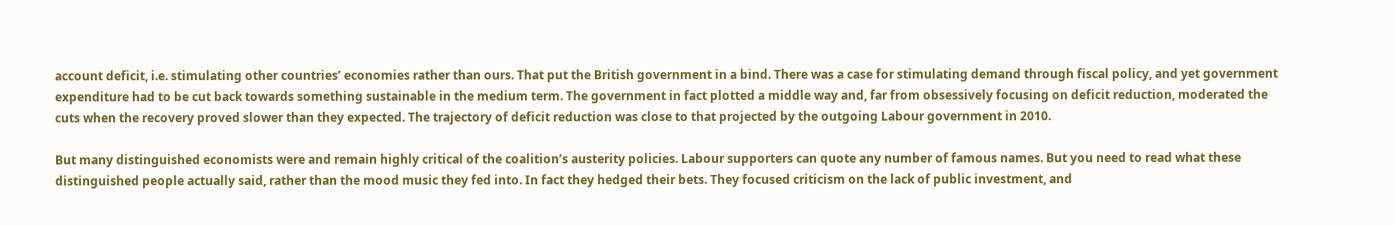account deficit, i.e. stimulating other countries’ economies rather than ours. That put the British government in a bind. There was a case for stimulating demand through fiscal policy, and yet government expenditure had to be cut back towards something sustainable in the medium term. The government in fact plotted a middle way and, far from obsessively focusing on deficit reduction, moderated the cuts when the recovery proved slower than they expected. The trajectory of deficit reduction was close to that projected by the outgoing Labour government in 2010.

But many distinguished economists were and remain highly critical of the coalition’s austerity policies. Labour supporters can quote any number of famous names. But you need to read what these distinguished people actually said, rather than the mood music they fed into. In fact they hedged their bets. They focused criticism on the lack of public investment, and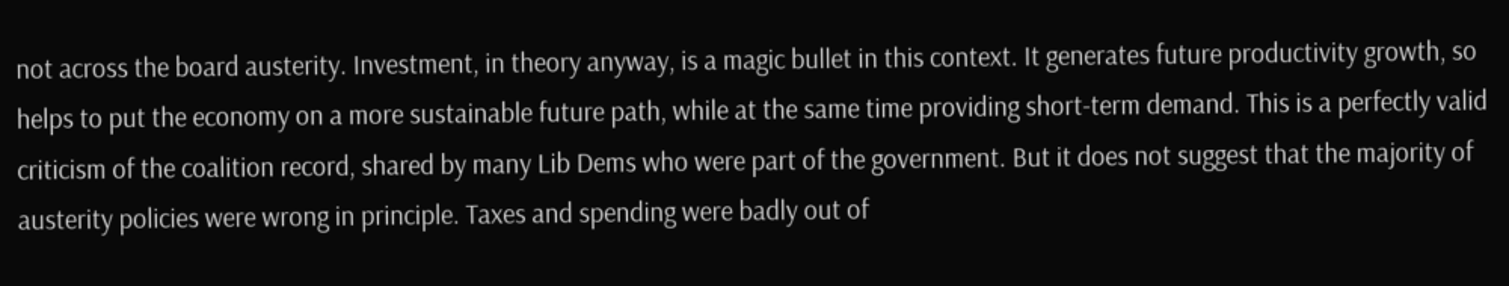not across the board austerity. Investment, in theory anyway, is a magic bullet in this context. It generates future productivity growth, so helps to put the economy on a more sustainable future path, while at the same time providing short-term demand. This is a perfectly valid criticism of the coalition record, shared by many Lib Dems who were part of the government. But it does not suggest that the majority of austerity policies were wrong in principle. Taxes and spending were badly out of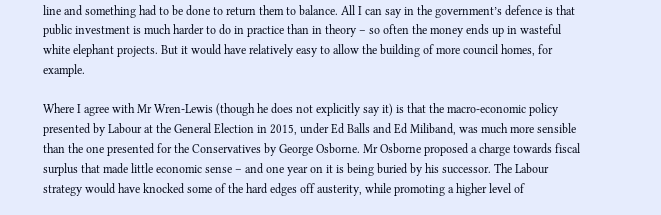line and something had to be done to return them to balance. All I can say in the government’s defence is that public investment is much harder to do in practice than in theory – so often the money ends up in wasteful white elephant projects. But it would have relatively easy to allow the building of more council homes, for example.

Where I agree with Mr Wren-Lewis (though he does not explicitly say it) is that the macro-economic policy presented by Labour at the General Election in 2015, under Ed Balls and Ed Miliband, was much more sensible than the one presented for the Conservatives by George Osborne. Mr Osborne proposed a charge towards fiscal surplus that made little economic sense – and one year on it is being buried by his successor. The Labour strategy would have knocked some of the hard edges off austerity, while promoting a higher level of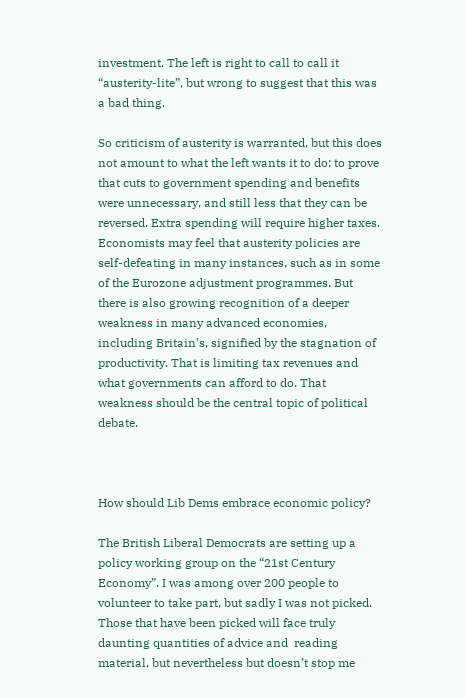investment. The left is right to call to call it “austerity-lite”, but wrong to suggest that this was a bad thing.

So criticism of austerity is warranted, but this does not amount to what the left wants it to do: to prove that cuts to government spending and benefits were unnecessary, and still less that they can be reversed. Extra spending will require higher taxes. Economists may feel that austerity policies are self-defeating in many instances, such as in some of the Eurozone adjustment programmes. But there is also growing recognition of a deeper weakness in many advanced economies, including Britain’s, signified by the stagnation of productivity. That is limiting tax revenues and what governments can afford to do. That weakness should be the central topic of political debate.



How should Lib Dems embrace economic policy?

The British Liberal Democrats are setting up a policy working group on the “21st Century Economy”. I was among over 200 people to volunteer to take part, but sadly I was not picked. Those that have been picked will face truly daunting quantities of advice and  reading material, but nevertheless but doesn’t stop me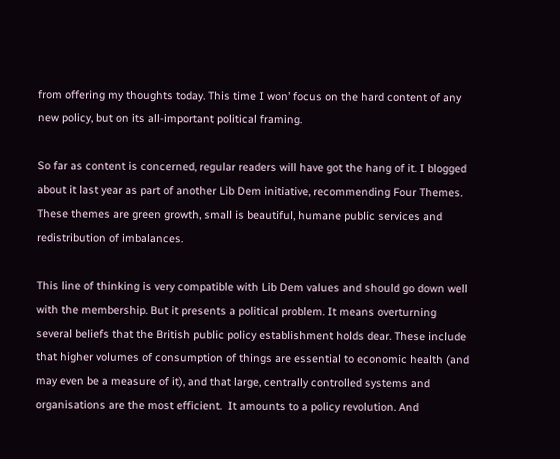from offering my thoughts today. This time I won’ focus on the hard content of any new policy, but on its all-important political framing.

So far as content is concerned, regular readers will have got the hang of it. I blogged about it last year as part of another Lib Dem initiative, recommending Four Themes. These themes are green growth, small is beautiful, humane public services and redistribution of imbalances.

This line of thinking is very compatible with Lib Dem values and should go down well with the membership. But it presents a political problem. It means overturning several beliefs that the British public policy establishment holds dear. These include that higher volumes of consumption of things are essential to economic health (and may even be a measure of it), and that large, centrally controlled systems and organisations are the most efficient.  It amounts to a policy revolution. And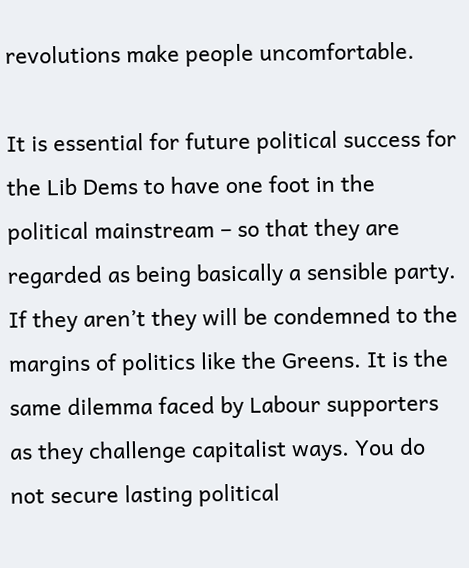revolutions make people uncomfortable.

It is essential for future political success for the Lib Dems to have one foot in the political mainstream – so that they are regarded as being basically a sensible party. If they aren’t they will be condemned to the margins of politics like the Greens. It is the same dilemma faced by Labour supporters as they challenge capitalist ways. You do not secure lasting political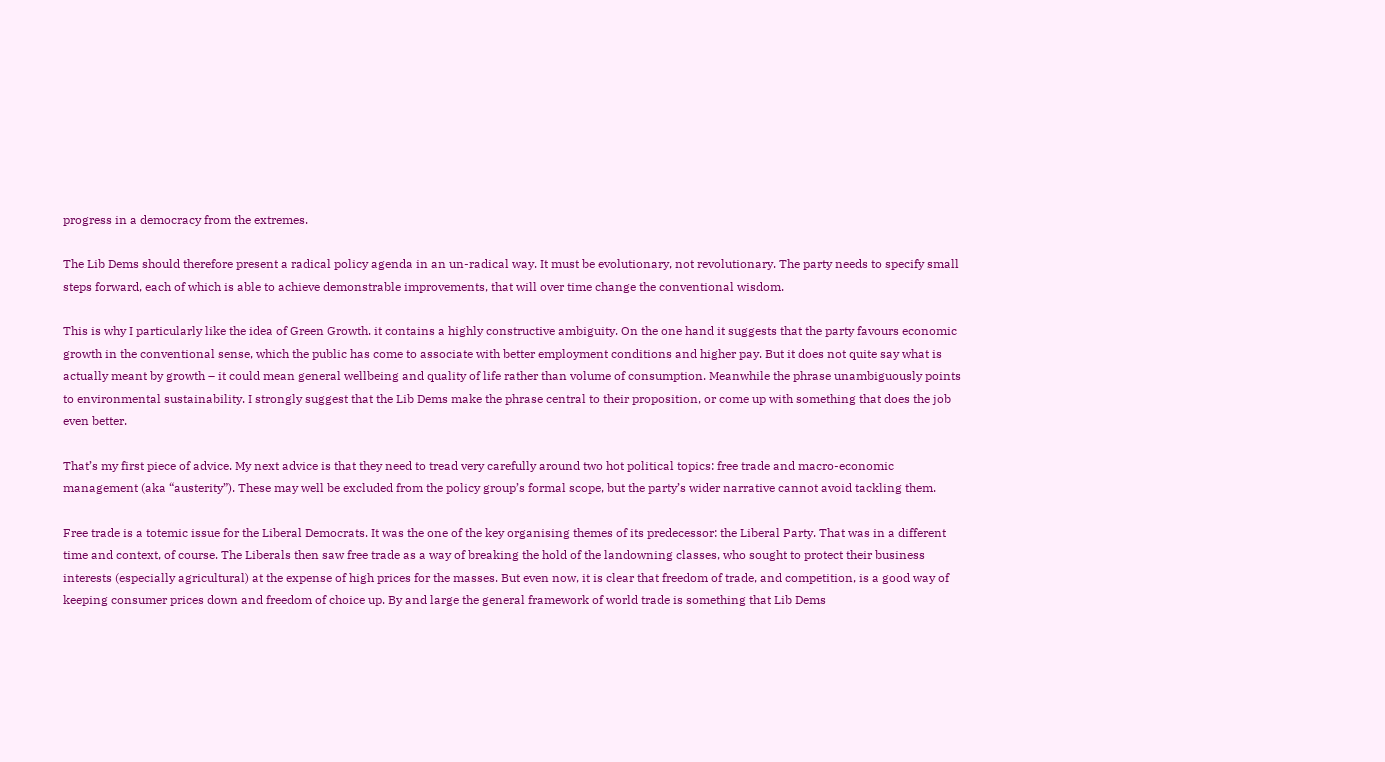progress in a democracy from the extremes.

The Lib Dems should therefore present a radical policy agenda in an un-radical way. It must be evolutionary, not revolutionary. The party needs to specify small steps forward, each of which is able to achieve demonstrable improvements, that will over time change the conventional wisdom.

This is why I particularly like the idea of Green Growth. it contains a highly constructive ambiguity. On the one hand it suggests that the party favours economic growth in the conventional sense, which the public has come to associate with better employment conditions and higher pay. But it does not quite say what is actually meant by growth – it could mean general wellbeing and quality of life rather than volume of consumption. Meanwhile the phrase unambiguously points to environmental sustainability. I strongly suggest that the Lib Dems make the phrase central to their proposition, or come up with something that does the job even better.

That’s my first piece of advice. My next advice is that they need to tread very carefully around two hot political topics: free trade and macro-economic management (aka “austerity”). These may well be excluded from the policy group’s formal scope, but the party’s wider narrative cannot avoid tackling them.

Free trade is a totemic issue for the Liberal Democrats. It was the one of the key organising themes of its predecessor: the Liberal Party. That was in a different time and context, of course. The Liberals then saw free trade as a way of breaking the hold of the landowning classes, who sought to protect their business interests (especially agricultural) at the expense of high prices for the masses. But even now, it is clear that freedom of trade, and competition, is a good way of keeping consumer prices down and freedom of choice up. By and large the general framework of world trade is something that Lib Dems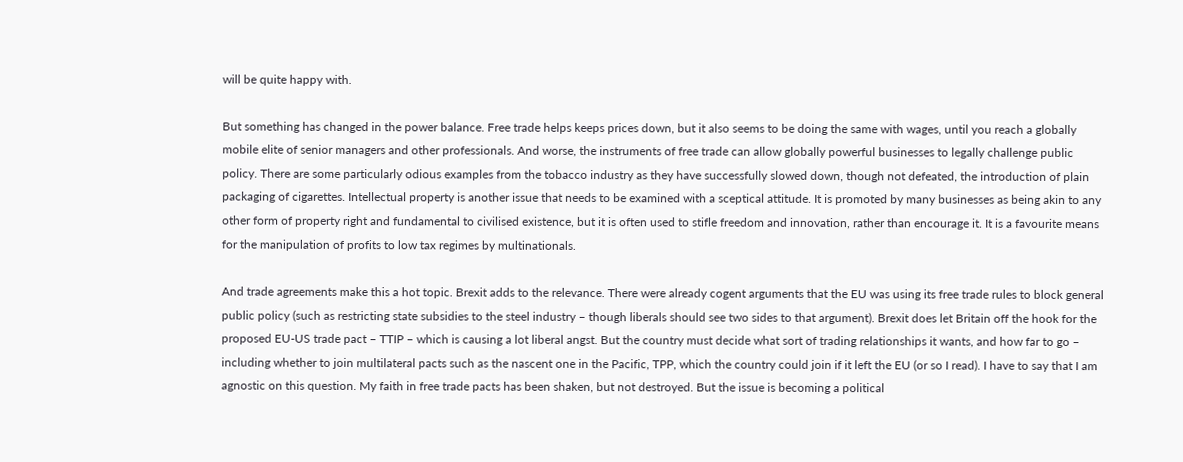will be quite happy with.

But something has changed in the power balance. Free trade helps keeps prices down, but it also seems to be doing the same with wages, until you reach a globally mobile elite of senior managers and other professionals. And worse, the instruments of free trade can allow globally powerful businesses to legally challenge public policy. There are some particularly odious examples from the tobacco industry as they have successfully slowed down, though not defeated, the introduction of plain packaging of cigarettes. Intellectual property is another issue that needs to be examined with a sceptical attitude. It is promoted by many businesses as being akin to any other form of property right and fundamental to civilised existence, but it is often used to stifle freedom and innovation, rather than encourage it. It is a favourite means for the manipulation of profits to low tax regimes by multinationals.

And trade agreements make this a hot topic. Brexit adds to the relevance. There were already cogent arguments that the EU was using its free trade rules to block general public policy (such as restricting state subsidies to the steel industry – though liberals should see two sides to that argument). Brexit does let Britain off the hook for the proposed EU-US trade pact – TTIP – which is causing a lot liberal angst. But the country must decide what sort of trading relationships it wants, and how far to go – including whether to join multilateral pacts such as the nascent one in the Pacific, TPP, which the country could join if it left the EU (or so I read). I have to say that I am agnostic on this question. My faith in free trade pacts has been shaken, but not destroyed. But the issue is becoming a political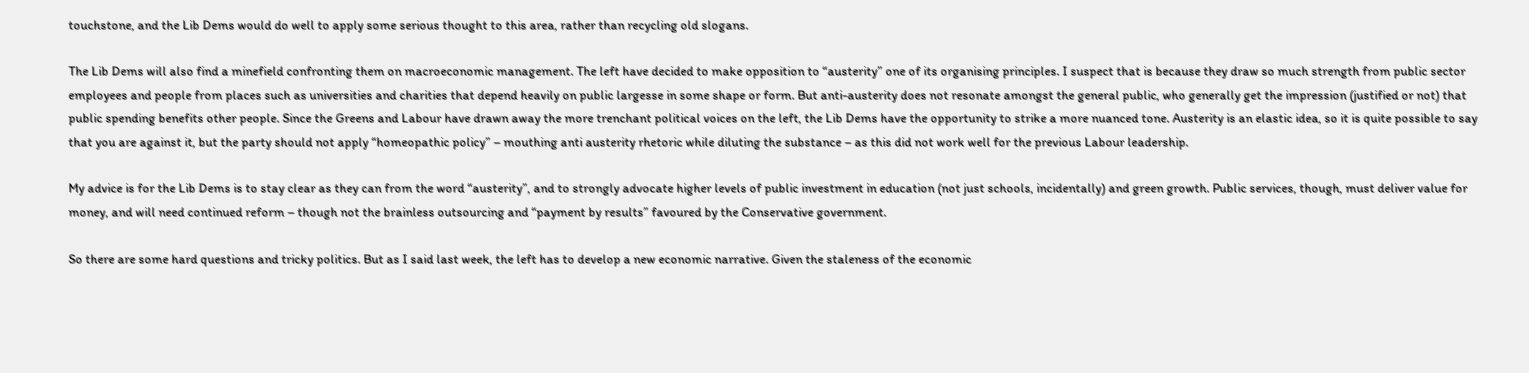touchstone, and the Lib Dems would do well to apply some serious thought to this area, rather than recycling old slogans.

The Lib Dems will also find a minefield confronting them on macroeconomic management. The left have decided to make opposition to “austerity” one of its organising principles. I suspect that is because they draw so much strength from public sector employees and people from places such as universities and charities that depend heavily on public largesse in some shape or form. But anti-austerity does not resonate amongst the general public, who generally get the impression (justified or not) that public spending benefits other people. Since the Greens and Labour have drawn away the more trenchant political voices on the left, the Lib Dems have the opportunity to strike a more nuanced tone. Austerity is an elastic idea, so it is quite possible to say that you are against it, but the party should not apply “homeopathic policy” – mouthing anti austerity rhetoric while diluting the substance – as this did not work well for the previous Labour leadership.

My advice is for the Lib Dems is to stay clear as they can from the word “austerity”, and to strongly advocate higher levels of public investment in education (not just schools, incidentally) and green growth. Public services, though, must deliver value for money, and will need continued reform – though not the brainless outsourcing and “payment by results” favoured by the Conservative government.

So there are some hard questions and tricky politics. But as I said last week, the left has to develop a new economic narrative. Given the staleness of the economic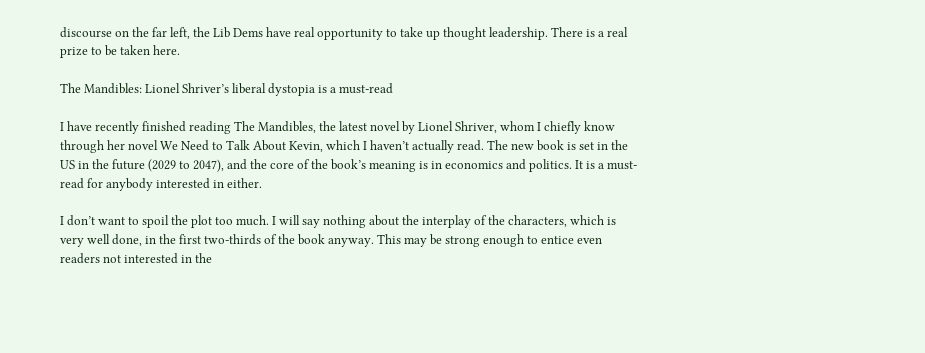discourse on the far left, the Lib Dems have real opportunity to take up thought leadership. There is a real prize to be taken here.

The Mandibles: Lionel Shriver’s liberal dystopia is a must-read

I have recently finished reading The Mandibles, the latest novel by Lionel Shriver, whom I chiefly know through her novel We Need to Talk About Kevin, which I haven’t actually read. The new book is set in the US in the future (2029 to 2047), and the core of the book’s meaning is in economics and politics. It is a must-read for anybody interested in either.

I don’t want to spoil the plot too much. I will say nothing about the interplay of the characters, which is very well done, in the first two-thirds of the book anyway. This may be strong enough to entice even readers not interested in the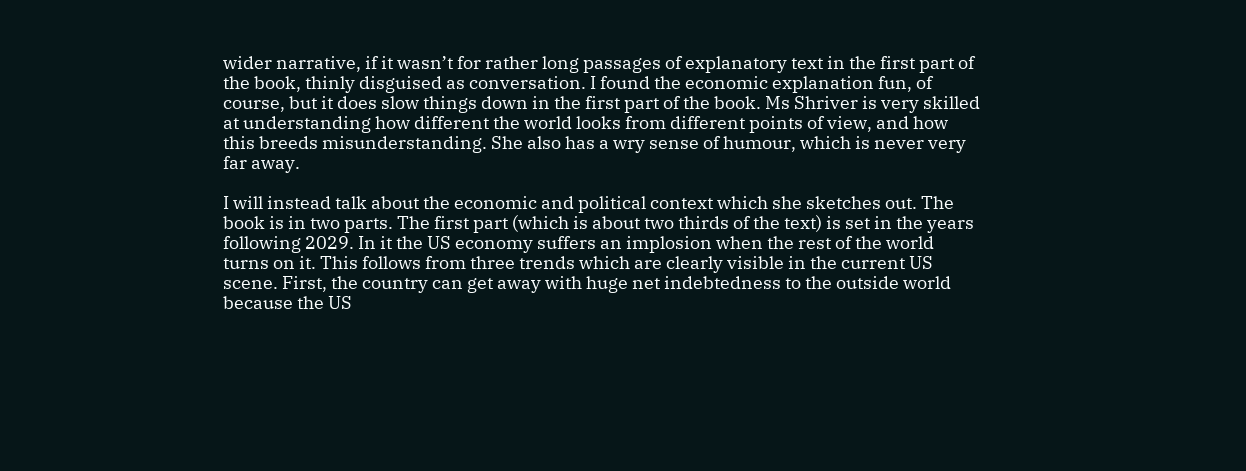wider narrative, if it wasn’t for rather long passages of explanatory text in the first part of the book, thinly disguised as conversation. I found the economic explanation fun, of course, but it does slow things down in the first part of the book. Ms Shriver is very skilled at understanding how different the world looks from different points of view, and how this breeds misunderstanding. She also has a wry sense of humour, which is never very far away.

I will instead talk about the economic and political context which she sketches out. The book is in two parts. The first part (which is about two thirds of the text) is set in the years following 2029. In it the US economy suffers an implosion when the rest of the world turns on it. This follows from three trends which are clearly visible in the current US scene. First, the country can get away with huge net indebtedness to the outside world because the US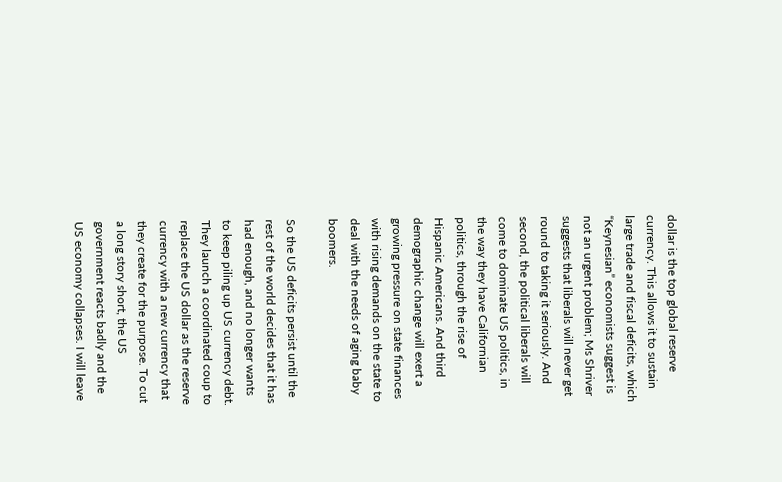dollar is the top global reserve currency. This allows it to sustain large trade and fiscal deficits, which “Keynesian” economists suggest is not an urgent problem; Ms Shriver suggests that liberals will never get round to taking it seriously. And second, the political liberals will come to dominate US politics, in the way they have Californian politics, through the rise of Hispanic Americans. And third demographic change will exert a growing pressure on state finances with rising demands on the state to deal with the needs of aging baby boomers.

So the US deficits persist until the rest of the world decides that it has had enough, and no longer wants to keep piling up US currency debt. They launch a coordinated coup to replace the US dollar as the reserve currency with a new currency that they create for the purpose. To cut a long story short, the US government reacts badly and the US economy collapses. I will leave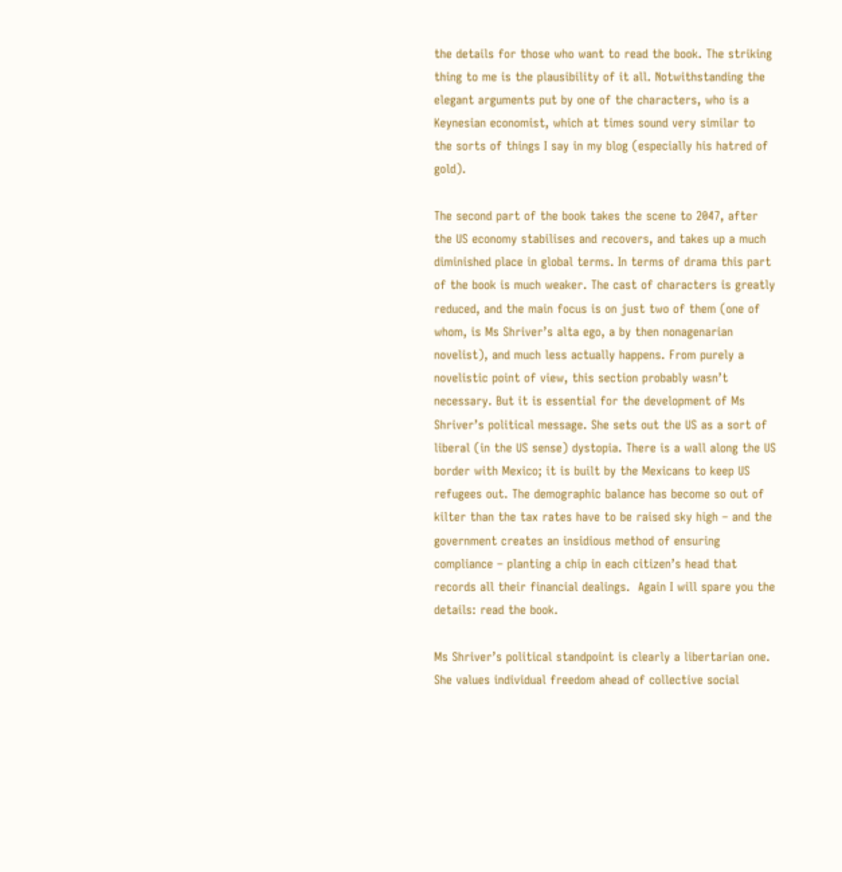the details for those who want to read the book. The striking thing to me is the plausibility of it all. Notwithstanding the elegant arguments put by one of the characters, who is a Keynesian economist, which at times sound very similar to the sorts of things I say in my blog (especially his hatred of gold).

The second part of the book takes the scene to 2047, after the US economy stabilises and recovers, and takes up a much diminished place in global terms. In terms of drama this part of the book is much weaker. The cast of characters is greatly reduced, and the main focus is on just two of them (one of whom, is Ms Shriver’s alta ego, a by then nonagenarian novelist), and much less actually happens. From purely a novelistic point of view, this section probably wasn’t necessary. But it is essential for the development of Ms Shriver’s political message. She sets out the US as a sort of liberal (in the US sense) dystopia. There is a wall along the US border with Mexico; it is built by the Mexicans to keep US refugees out. The demographic balance has become so out of kilter than the tax rates have to be raised sky high – and the government creates an insidious method of ensuring compliance – planting a chip in each citizen’s head that records all their financial dealings.  Again I will spare you the details: read the book.

Ms Shriver’s political standpoint is clearly a libertarian one. She values individual freedom ahead of collective social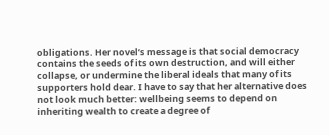obligations. Her novel’s message is that social democracy contains the seeds of its own destruction, and will either collapse, or undermine the liberal ideals that many of its supporters hold dear. I have to say that her alternative does not look much better: wellbeing seems to depend on inheriting wealth to create a degree of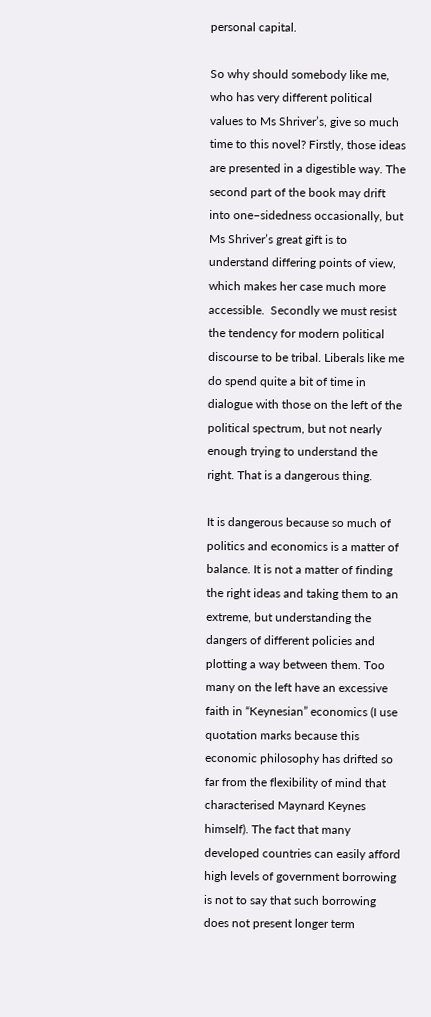personal capital.

So why should somebody like me, who has very different political values to Ms Shriver’s, give so much time to this novel? Firstly, those ideas are presented in a digestible way. The second part of the book may drift into one–sidedness occasionally, but Ms Shriver’s great gift is to understand differing points of view, which makes her case much more accessible.  Secondly we must resist the tendency for modern political discourse to be tribal. Liberals like me do spend quite a bit of time in dialogue with those on the left of the political spectrum, but not nearly enough trying to understand the right. That is a dangerous thing.

It is dangerous because so much of politics and economics is a matter of balance. It is not a matter of finding the right ideas and taking them to an extreme, but understanding the dangers of different policies and plotting a way between them. Too many on the left have an excessive faith in “Keynesian” economics (I use quotation marks because this economic philosophy has drifted so far from the flexibility of mind that characterised Maynard Keynes himself). The fact that many developed countries can easily afford high levels of government borrowing is not to say that such borrowing does not present longer term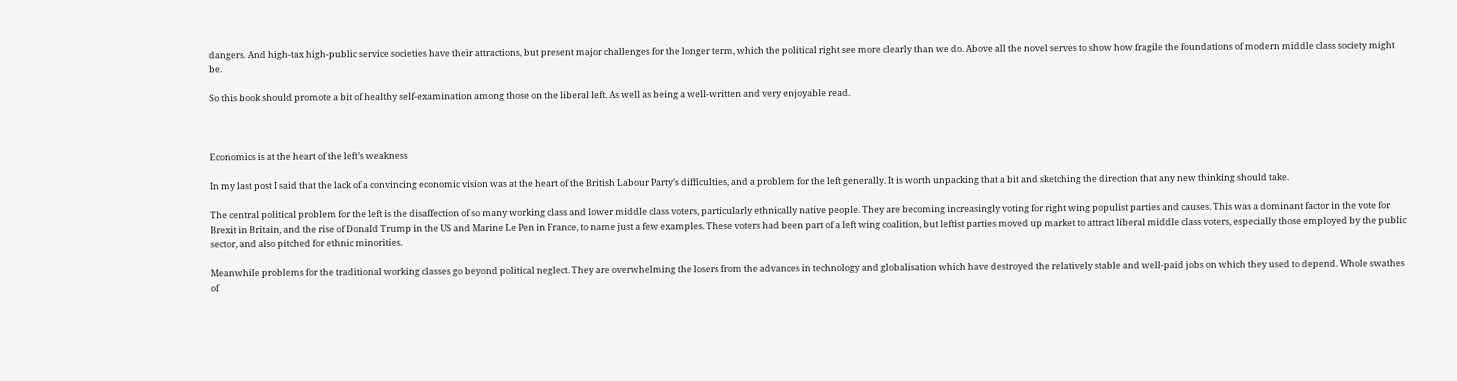dangers. And high-tax high-public service societies have their attractions, but present major challenges for the longer term, which the political right see more clearly than we do. Above all the novel serves to show how fragile the foundations of modern middle class society might be.

So this book should promote a bit of healthy self-examination among those on the liberal left. As well as being a well-written and very enjoyable read.



Economics is at the heart of the left’s weakness

In my last post I said that the lack of a convincing economic vision was at the heart of the British Labour Party’s difficulties, and a problem for the left generally. It is worth unpacking that a bit and sketching the direction that any new thinking should take.

The central political problem for the left is the disaffection of so many working class and lower middle class voters, particularly ethnically native people. They are becoming increasingly voting for right wing populist parties and causes. This was a dominant factor in the vote for Brexit in Britain, and the rise of Donald Trump in the US and Marine Le Pen in France, to name just a few examples. These voters had been part of a left wing coalition, but leftist parties moved up market to attract liberal middle class voters, especially those employed by the public sector, and also pitched for ethnic minorities.

Meanwhile problems for the traditional working classes go beyond political neglect. They are overwhelming the losers from the advances in technology and globalisation which have destroyed the relatively stable and well-paid jobs on which they used to depend. Whole swathes of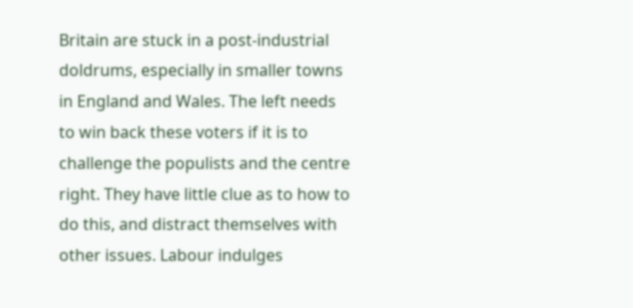Britain are stuck in a post-industrial doldrums, especially in smaller towns in England and Wales. The left needs to win back these voters if it is to challenge the populists and the centre right. They have little clue as to how to do this, and distract themselves with other issues. Labour indulges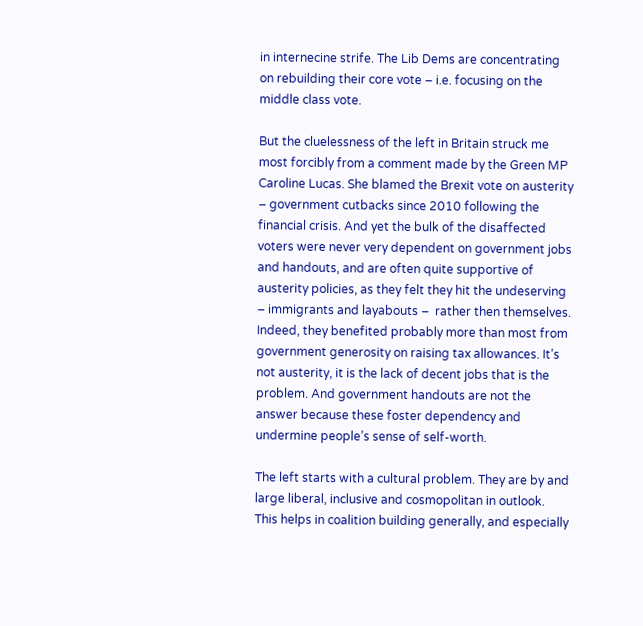in internecine strife. The Lib Dems are concentrating on rebuilding their core vote – i.e. focusing on the middle class vote.

But the cluelessness of the left in Britain struck me most forcibly from a comment made by the Green MP Caroline Lucas. She blamed the Brexit vote on austerity – government cutbacks since 2010 following the financial crisis. And yet the bulk of the disaffected voters were never very dependent on government jobs and handouts, and are often quite supportive of austerity policies, as they felt they hit the undeserving – immigrants and layabouts –  rather then themselves. Indeed, they benefited probably more than most from government generosity on raising tax allowances. It’s not austerity, it is the lack of decent jobs that is the problem. And government handouts are not the answer because these foster dependency and undermine people’s sense of self-worth.

The left starts with a cultural problem. They are by and large liberal, inclusive and cosmopolitan in outlook. This helps in coalition building generally, and especially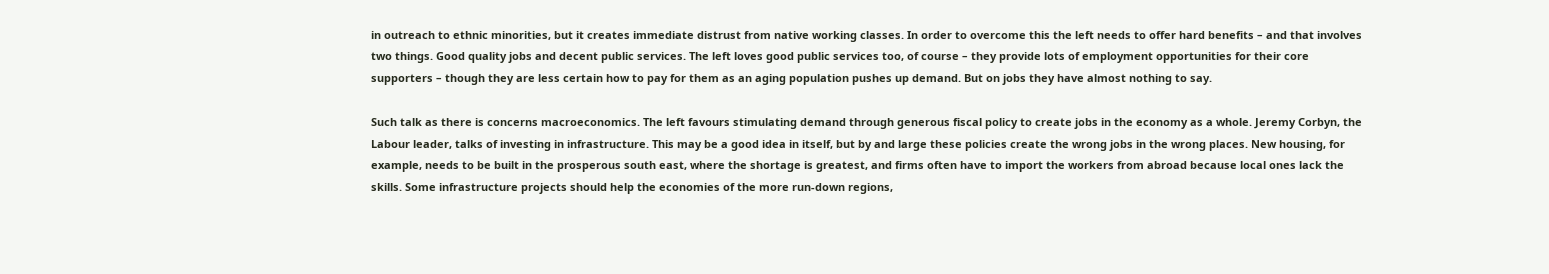in outreach to ethnic minorities, but it creates immediate distrust from native working classes. In order to overcome this the left needs to offer hard benefits – and that involves two things. Good quality jobs and decent public services. The left loves good public services too, of course – they provide lots of employment opportunities for their core supporters – though they are less certain how to pay for them as an aging population pushes up demand. But on jobs they have almost nothing to say.

Such talk as there is concerns macroeconomics. The left favours stimulating demand through generous fiscal policy to create jobs in the economy as a whole. Jeremy Corbyn, the Labour leader, talks of investing in infrastructure. This may be a good idea in itself, but by and large these policies create the wrong jobs in the wrong places. New housing, for example, needs to be built in the prosperous south east, where the shortage is greatest, and firms often have to import the workers from abroad because local ones lack the skills. Some infrastructure projects should help the economies of the more run-down regions,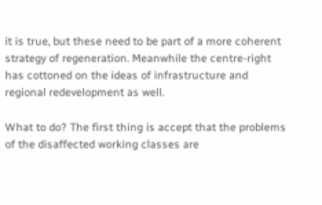it is true, but these need to be part of a more coherent strategy of regeneration. Meanwhile the centre-right has cottoned on the ideas of infrastructure and regional redevelopment as well.

What to do? The first thing is accept that the problems of the disaffected working classes are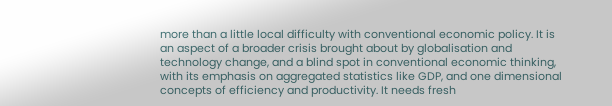more than a little local difficulty with conventional economic policy. It is an aspect of a broader crisis brought about by globalisation and technology change, and a blind spot in conventional economic thinking, with its emphasis on aggregated statistics like GDP, and one dimensional concepts of efficiency and productivity. It needs fresh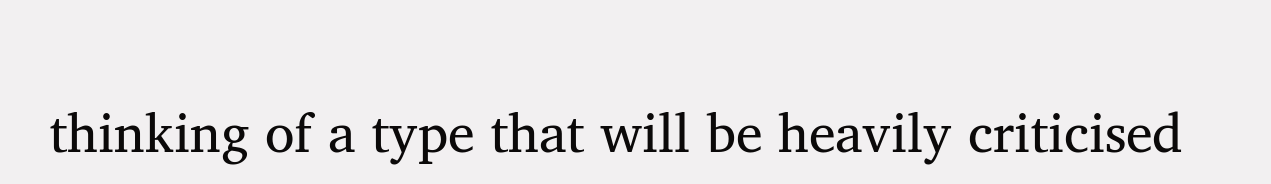thinking of a type that will be heavily criticised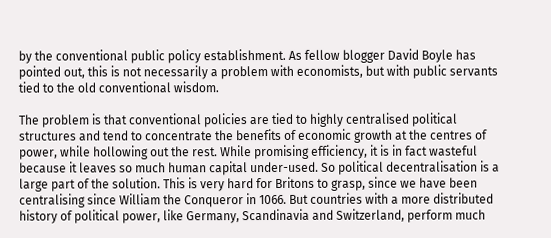by the conventional public policy establishment. As fellow blogger David Boyle has pointed out, this is not necessarily a problem with economists, but with public servants tied to the old conventional wisdom.

The problem is that conventional policies are tied to highly centralised political structures and tend to concentrate the benefits of economic growth at the centres of power, while hollowing out the rest. While promising efficiency, it is in fact wasteful because it leaves so much human capital under-used. So political decentralisation is a large part of the solution. This is very hard for Britons to grasp, since we have been centralising since William the Conqueror in 1066. But countries with a more distributed history of political power, like Germany, Scandinavia and Switzerland, perform much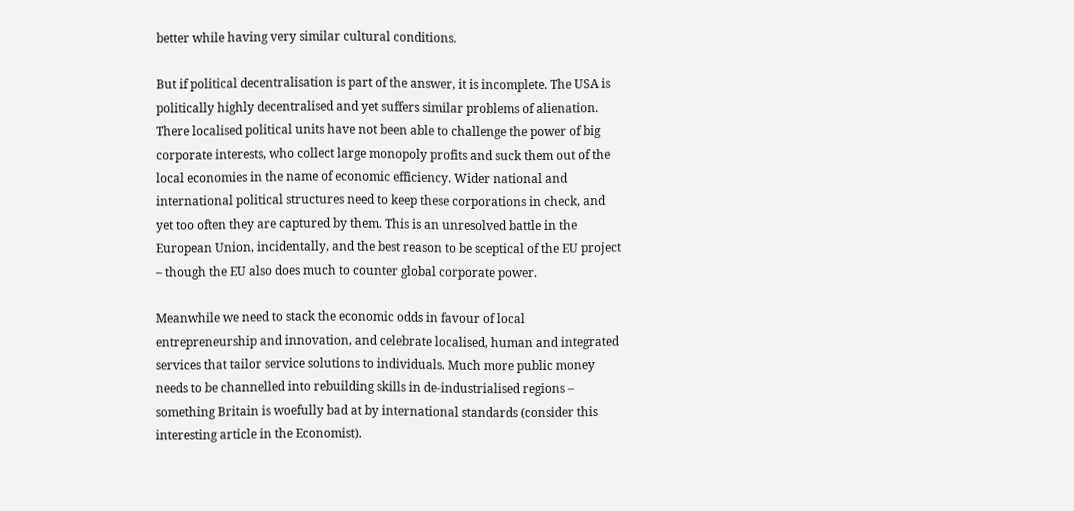better while having very similar cultural conditions.

But if political decentralisation is part of the answer, it is incomplete. The USA is politically highly decentralised and yet suffers similar problems of alienation. There localised political units have not been able to challenge the power of big corporate interests, who collect large monopoly profits and suck them out of the local economies in the name of economic efficiency. Wider national and international political structures need to keep these corporations in check, and yet too often they are captured by them. This is an unresolved battle in the European Union, incidentally, and the best reason to be sceptical of the EU project – though the EU also does much to counter global corporate power.

Meanwhile we need to stack the economic odds in favour of local entrepreneurship and innovation, and celebrate localised, human and integrated services that tailor service solutions to individuals. Much more public money needs to be channelled into rebuilding skills in de-industrialised regions – something Britain is woefully bad at by international standards (consider this interesting article in the Economist).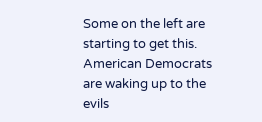Some on the left are starting to get this. American Democrats are waking up to the evils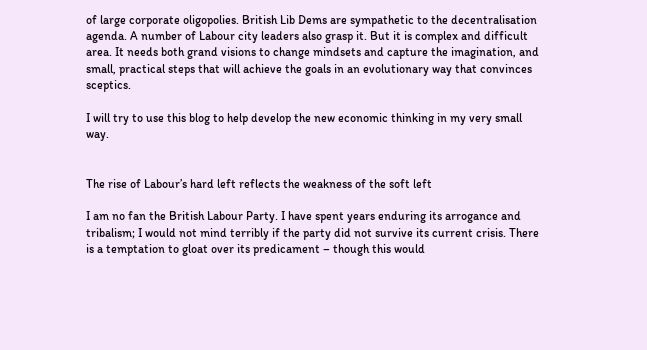of large corporate oligopolies. British Lib Dems are sympathetic to the decentralisation agenda. A number of Labour city leaders also grasp it. But it is complex and difficult area. It needs both grand visions to change mindsets and capture the imagination, and small, practical steps that will achieve the goals in an evolutionary way that convinces sceptics.

I will try to use this blog to help develop the new economic thinking in my very small way.


The rise of Labour’s hard left reflects the weakness of the soft left

I am no fan the British Labour Party. I have spent years enduring its arrogance and tribalism; I would not mind terribly if the party did not survive its current crisis. There is a temptation to gloat over its predicament – though this would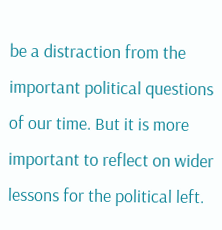be a distraction from the important political questions of our time. But it is more important to reflect on wider lessons for the political left.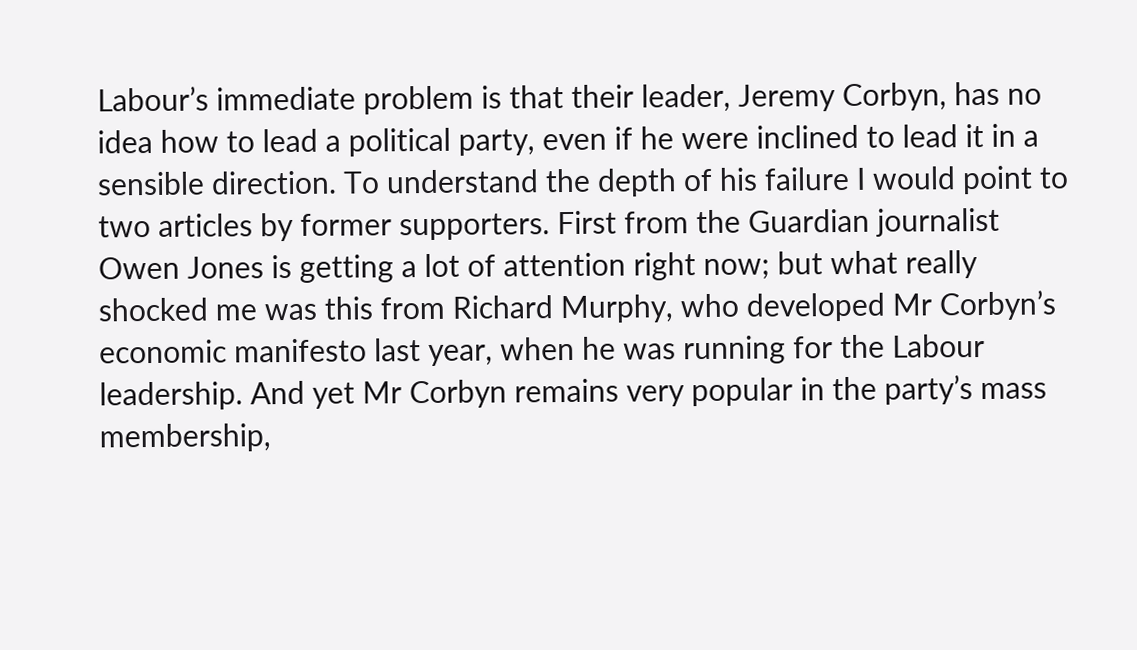Labour’s immediate problem is that their leader, Jeremy Corbyn, has no idea how to lead a political party, even if he were inclined to lead it in a sensible direction. To understand the depth of his failure I would point to two articles by former supporters. First from the Guardian journalist Owen Jones is getting a lot of attention right now; but what really shocked me was this from Richard Murphy, who developed Mr Corbyn’s economic manifesto last year, when he was running for the Labour leadership. And yet Mr Corbyn remains very popular in the party’s mass membership,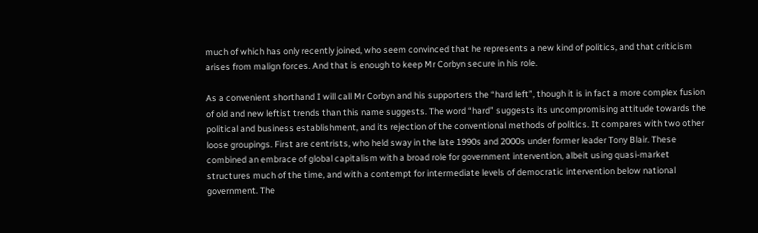much of which has only recently joined, who seem convinced that he represents a new kind of politics, and that criticism arises from malign forces. And that is enough to keep Mr Corbyn secure in his role.

As a convenient shorthand I will call Mr Corbyn and his supporters the “hard left”, though it is in fact a more complex fusion of old and new leftist trends than this name suggests. The word “hard” suggests its uncompromising attitude towards the political and business establishment, and its rejection of the conventional methods of politics. It compares with two other loose groupings. First are centrists, who held sway in the late 1990s and 2000s under former leader Tony Blair. These combined an embrace of global capitalism with a broad role for government intervention, albeit using quasi-market structures much of the time, and with a contempt for intermediate levels of democratic intervention below national government. The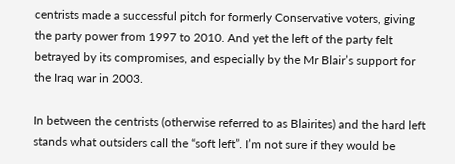centrists made a successful pitch for formerly Conservative voters, giving the party power from 1997 to 2010. And yet the left of the party felt betrayed by its compromises, and especially by the Mr Blair’s support for the Iraq war in 2003.

In between the centrists (otherwise referred to as Blairites) and the hard left stands what outsiders call the “soft left”. I’m not sure if they would be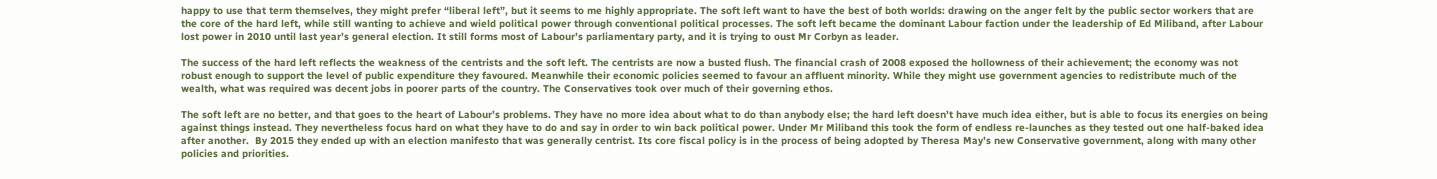happy to use that term themselves, they might prefer “liberal left”, but it seems to me highly appropriate. The soft left want to have the best of both worlds: drawing on the anger felt by the public sector workers that are the core of the hard left, while still wanting to achieve and wield political power through conventional political processes. The soft left became the dominant Labour faction under the leadership of Ed Miliband, after Labour lost power in 2010 until last year’s general election. It still forms most of Labour’s parliamentary party, and it is trying to oust Mr Corbyn as leader.

The success of the hard left reflects the weakness of the centrists and the soft left. The centrists are now a busted flush. The financial crash of 2008 exposed the hollowness of their achievement; the economy was not robust enough to support the level of public expenditure they favoured. Meanwhile their economic policies seemed to favour an affluent minority. While they might use government agencies to redistribute much of the wealth, what was required was decent jobs in poorer parts of the country. The Conservatives took over much of their governing ethos.

The soft left are no better, and that goes to the heart of Labour’s problems. They have no more idea about what to do than anybody else; the hard left doesn’t have much idea either, but is able to focus its energies on being against things instead. They nevertheless focus hard on what they have to do and say in order to win back political power. Under Mr Miliband this took the form of endless re-launches as they tested out one half-baked idea after another.  By 2015 they ended up with an election manifesto that was generally centrist. Its core fiscal policy is in the process of being adopted by Theresa May’s new Conservative government, along with many other policies and priorities.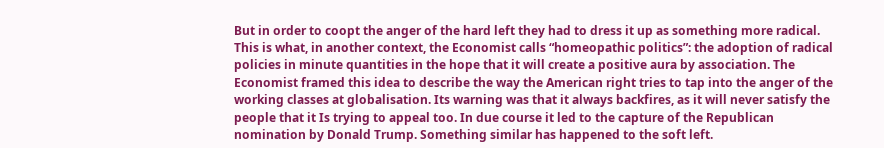But in order to coopt the anger of the hard left they had to dress it up as something more radical. This is what, in another context, the Economist calls “homeopathic politics”: the adoption of radical policies in minute quantities in the hope that it will create a positive aura by association. The Economist framed this idea to describe the way the American right tries to tap into the anger of the working classes at globalisation. Its warning was that it always backfires, as it will never satisfy the people that it Is trying to appeal too. In due course it led to the capture of the Republican nomination by Donald Trump. Something similar has happened to the soft left.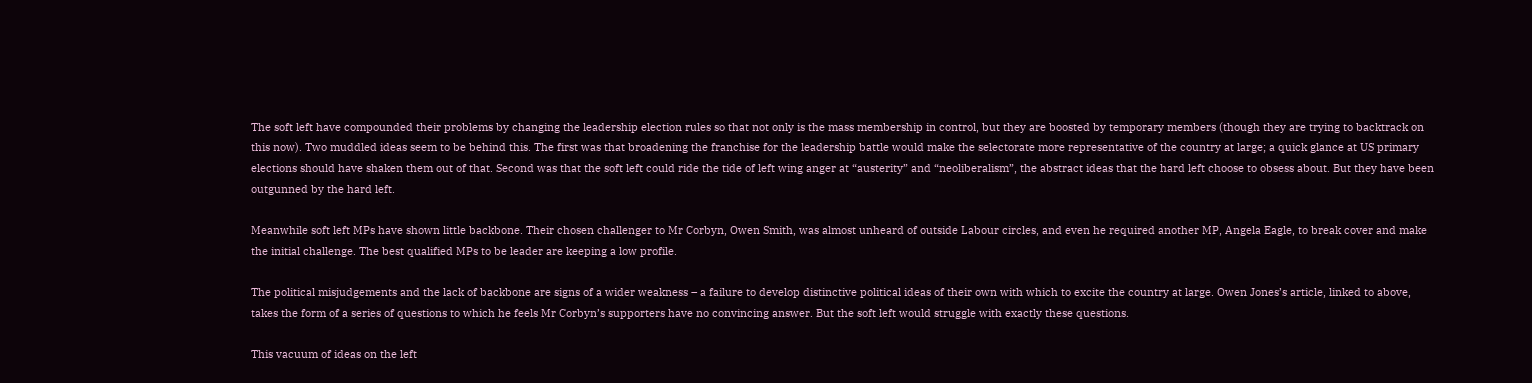The soft left have compounded their problems by changing the leadership election rules so that not only is the mass membership in control, but they are boosted by temporary members (though they are trying to backtrack on this now). Two muddled ideas seem to be behind this. The first was that broadening the franchise for the leadership battle would make the selectorate more representative of the country at large; a quick glance at US primary elections should have shaken them out of that. Second was that the soft left could ride the tide of left wing anger at “austerity” and “neoliberalism”, the abstract ideas that the hard left choose to obsess about. But they have been outgunned by the hard left.

Meanwhile soft left MPs have shown little backbone. Their chosen challenger to Mr Corbyn, Owen Smith, was almost unheard of outside Labour circles, and even he required another MP, Angela Eagle, to break cover and make the initial challenge. The best qualified MPs to be leader are keeping a low profile.

The political misjudgements and the lack of backbone are signs of a wider weakness – a failure to develop distinctive political ideas of their own with which to excite the country at large. Owen Jones’s article, linked to above, takes the form of a series of questions to which he feels Mr Corbyn’s supporters have no convincing answer. But the soft left would struggle with exactly these questions.

This vacuum of ideas on the left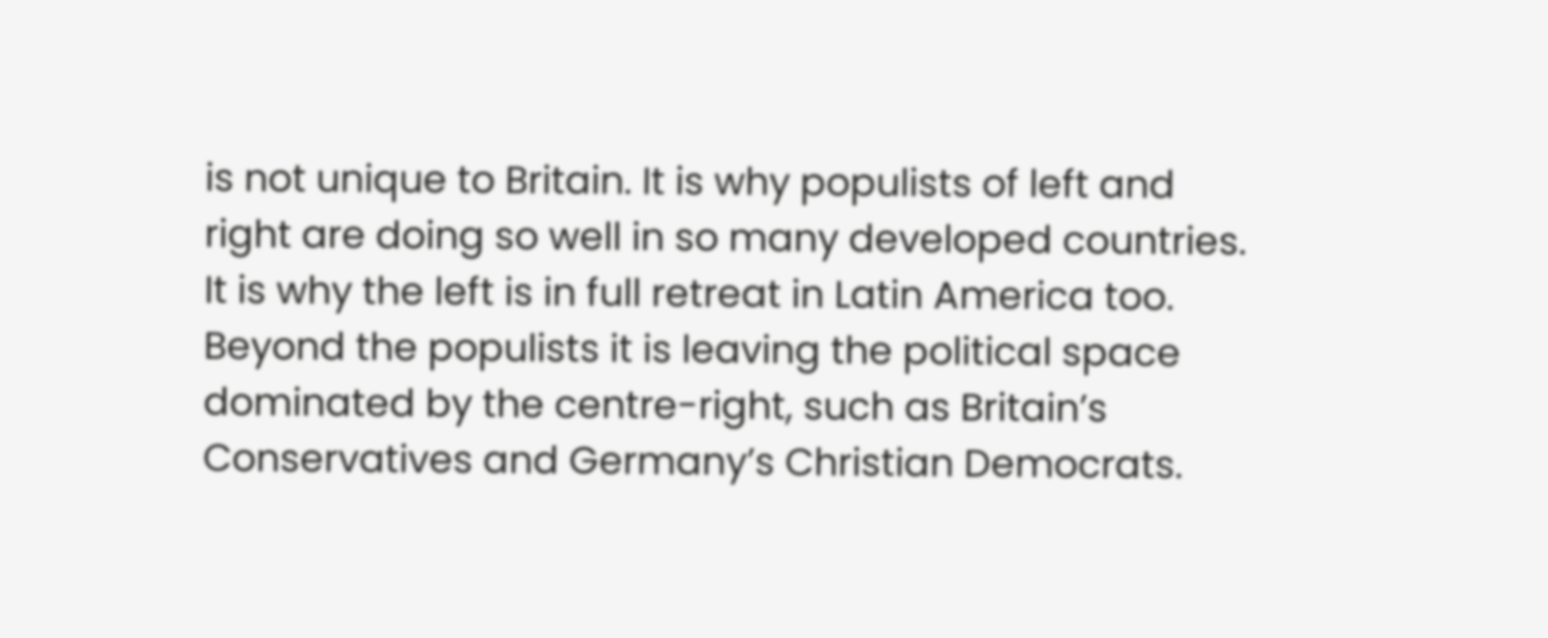is not unique to Britain. It is why populists of left and right are doing so well in so many developed countries. It is why the left is in full retreat in Latin America too. Beyond the populists it is leaving the political space dominated by the centre-right, such as Britain’s Conservatives and Germany’s Christian Democrats.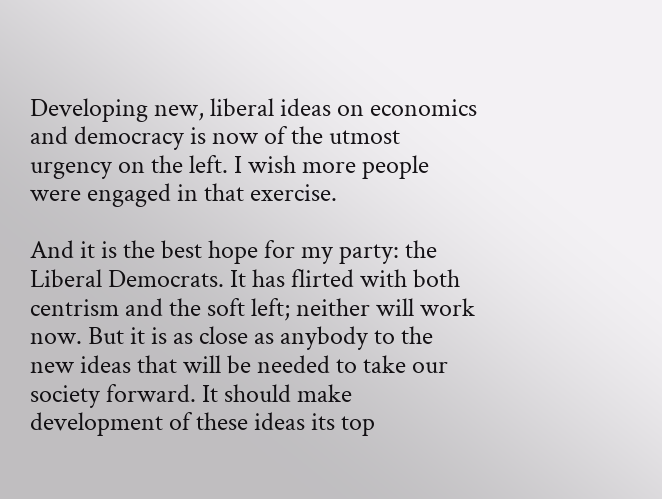Developing new, liberal ideas on economics and democracy is now of the utmost urgency on the left. I wish more people were engaged in that exercise.

And it is the best hope for my party: the Liberal Democrats. It has flirted with both centrism and the soft left; neither will work now. But it is as close as anybody to the new ideas that will be needed to take our society forward. It should make development of these ideas its top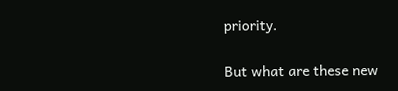priority.

But what are these new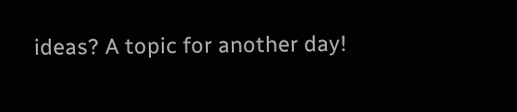ideas? A topic for another day!